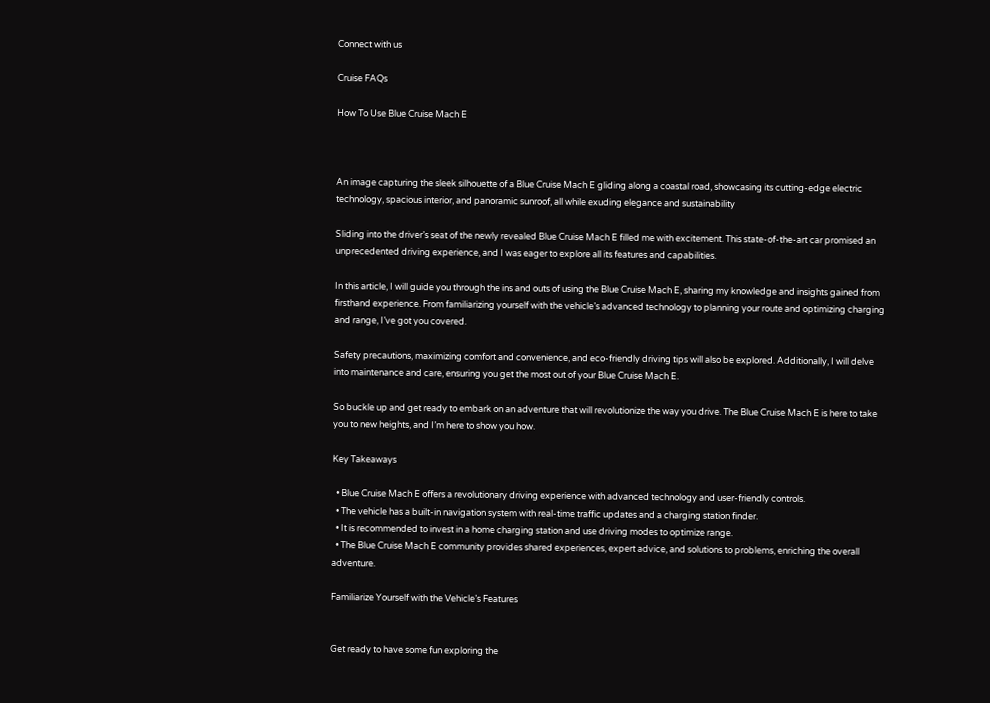Connect with us

Cruise FAQs

How To Use Blue Cruise Mach E



An image capturing the sleek silhouette of a Blue Cruise Mach E gliding along a coastal road, showcasing its cutting-edge electric technology, spacious interior, and panoramic sunroof, all while exuding elegance and sustainability

Sliding into the driver’s seat of the newly revealed Blue Cruise Mach E filled me with excitement. This state-of-the-art car promised an unprecedented driving experience, and I was eager to explore all its features and capabilities.

In this article, I will guide you through the ins and outs of using the Blue Cruise Mach E, sharing my knowledge and insights gained from firsthand experience. From familiarizing yourself with the vehicle’s advanced technology to planning your route and optimizing charging and range, I’ve got you covered.

Safety precautions, maximizing comfort and convenience, and eco-friendly driving tips will also be explored. Additionally, I will delve into maintenance and care, ensuring you get the most out of your Blue Cruise Mach E.

So buckle up and get ready to embark on an adventure that will revolutionize the way you drive. The Blue Cruise Mach E is here to take you to new heights, and I’m here to show you how.

Key Takeaways

  • Blue Cruise Mach E offers a revolutionary driving experience with advanced technology and user-friendly controls.
  • The vehicle has a built-in navigation system with real-time traffic updates and a charging station finder.
  • It is recommended to invest in a home charging station and use driving modes to optimize range.
  • The Blue Cruise Mach E community provides shared experiences, expert advice, and solutions to problems, enriching the overall adventure.

Familiarize Yourself with the Vehicle’s Features


Get ready to have some fun exploring the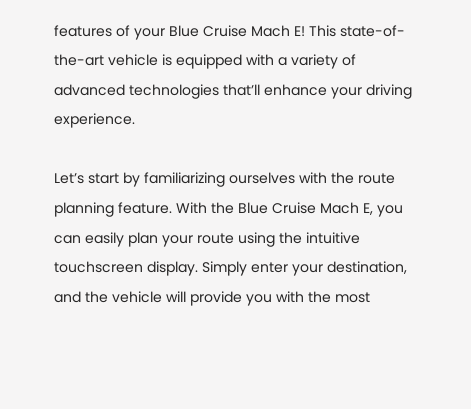features of your Blue Cruise Mach E! This state-of-the-art vehicle is equipped with a variety of advanced technologies that’ll enhance your driving experience.

Let’s start by familiarizing ourselves with the route planning feature. With the Blue Cruise Mach E, you can easily plan your route using the intuitive touchscreen display. Simply enter your destination, and the vehicle will provide you with the most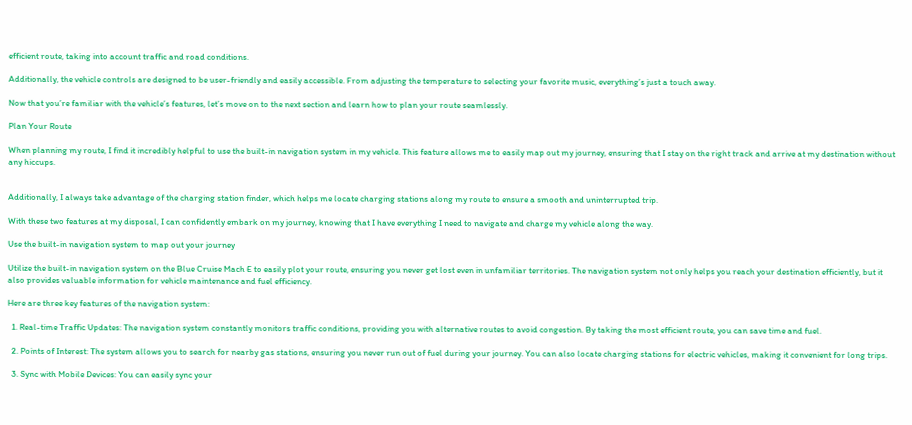efficient route, taking into account traffic and road conditions.

Additionally, the vehicle controls are designed to be user-friendly and easily accessible. From adjusting the temperature to selecting your favorite music, everything’s just a touch away.

Now that you’re familiar with the vehicle’s features, let’s move on to the next section and learn how to plan your route seamlessly.

Plan Your Route

When planning my route, I find it incredibly helpful to use the built-in navigation system in my vehicle. This feature allows me to easily map out my journey, ensuring that I stay on the right track and arrive at my destination without any hiccups.


Additionally, I always take advantage of the charging station finder, which helps me locate charging stations along my route to ensure a smooth and uninterrupted trip.

With these two features at my disposal, I can confidently embark on my journey, knowing that I have everything I need to navigate and charge my vehicle along the way.

Use the built-in navigation system to map out your journey

Utilize the built-in navigation system on the Blue Cruise Mach E to easily plot your route, ensuring you never get lost even in unfamiliar territories. The navigation system not only helps you reach your destination efficiently, but it also provides valuable information for vehicle maintenance and fuel efficiency.

Here are three key features of the navigation system:

  1. Real-time Traffic Updates: The navigation system constantly monitors traffic conditions, providing you with alternative routes to avoid congestion. By taking the most efficient route, you can save time and fuel.

  2. Points of Interest: The system allows you to search for nearby gas stations, ensuring you never run out of fuel during your journey. You can also locate charging stations for electric vehicles, making it convenient for long trips.

  3. Sync with Mobile Devices: You can easily sync your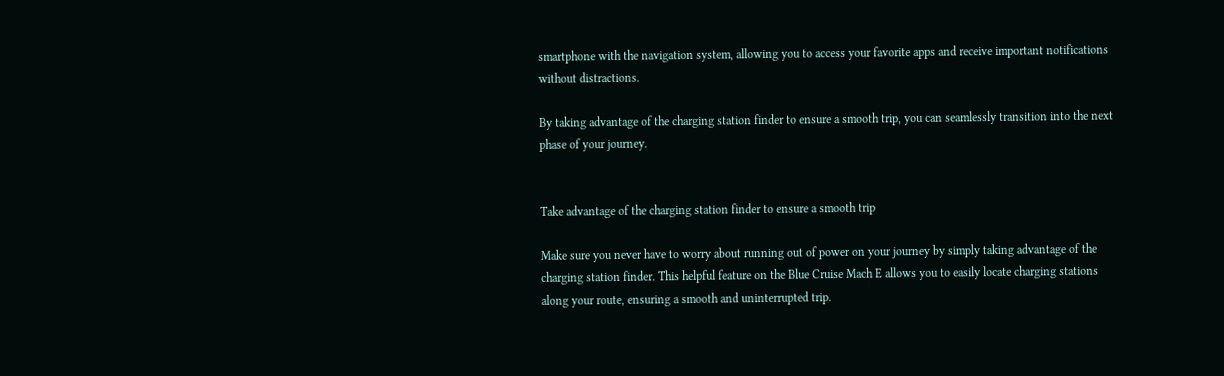smartphone with the navigation system, allowing you to access your favorite apps and receive important notifications without distractions.

By taking advantage of the charging station finder to ensure a smooth trip, you can seamlessly transition into the next phase of your journey.


Take advantage of the charging station finder to ensure a smooth trip

Make sure you never have to worry about running out of power on your journey by simply taking advantage of the charging station finder. This helpful feature on the Blue Cruise Mach E allows you to easily locate charging stations along your route, ensuring a smooth and uninterrupted trip.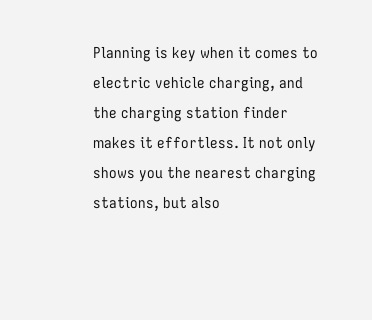Planning is key when it comes to electric vehicle charging, and the charging station finder makes it effortless. It not only shows you the nearest charging stations, but also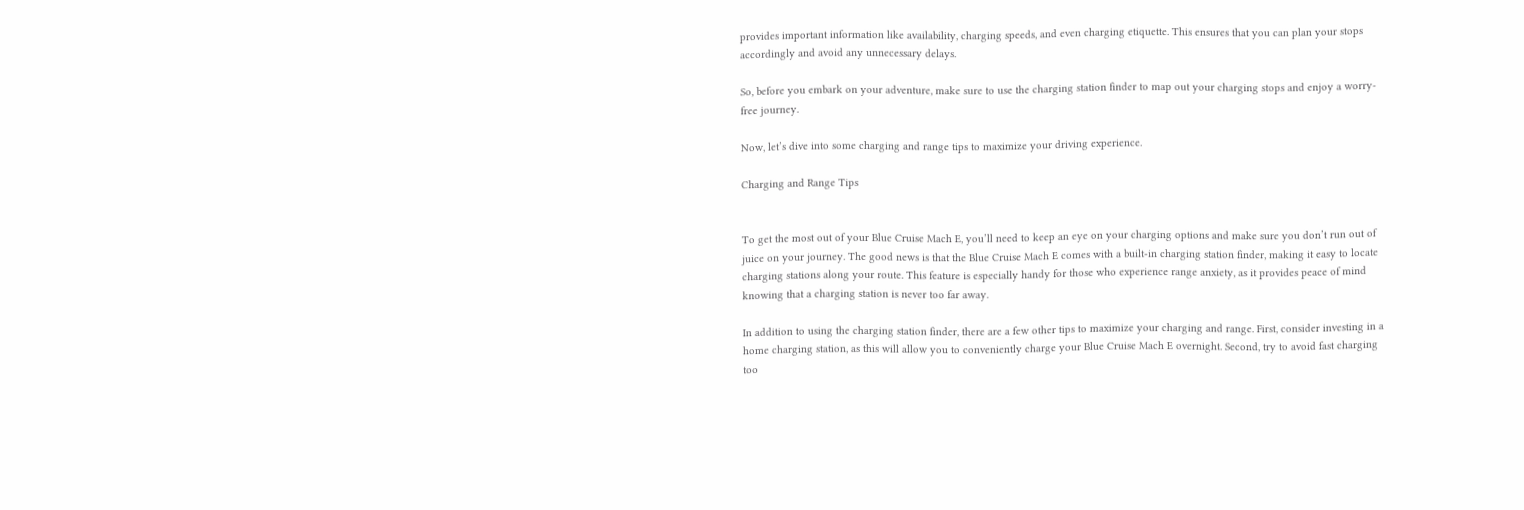provides important information like availability, charging speeds, and even charging etiquette. This ensures that you can plan your stops accordingly and avoid any unnecessary delays.

So, before you embark on your adventure, make sure to use the charging station finder to map out your charging stops and enjoy a worry-free journey.

Now, let’s dive into some charging and range tips to maximize your driving experience.

Charging and Range Tips


To get the most out of your Blue Cruise Mach E, you’ll need to keep an eye on your charging options and make sure you don’t run out of juice on your journey. The good news is that the Blue Cruise Mach E comes with a built-in charging station finder, making it easy to locate charging stations along your route. This feature is especially handy for those who experience range anxiety, as it provides peace of mind knowing that a charging station is never too far away.

In addition to using the charging station finder, there are a few other tips to maximize your charging and range. First, consider investing in a home charging station, as this will allow you to conveniently charge your Blue Cruise Mach E overnight. Second, try to avoid fast charging too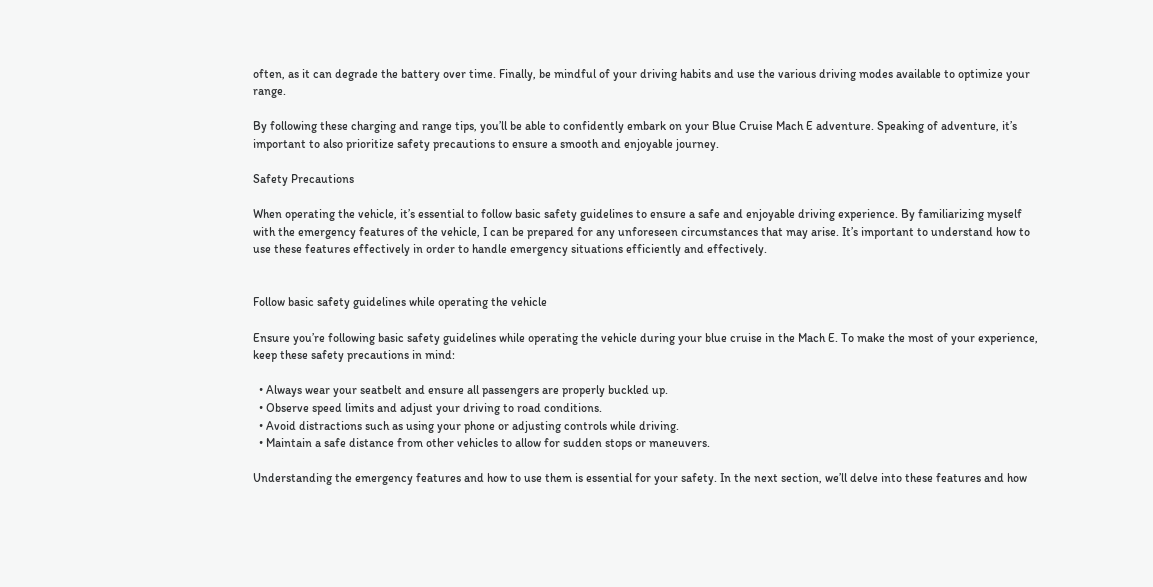often, as it can degrade the battery over time. Finally, be mindful of your driving habits and use the various driving modes available to optimize your range.

By following these charging and range tips, you’ll be able to confidently embark on your Blue Cruise Mach E adventure. Speaking of adventure, it’s important to also prioritize safety precautions to ensure a smooth and enjoyable journey.

Safety Precautions

When operating the vehicle, it’s essential to follow basic safety guidelines to ensure a safe and enjoyable driving experience. By familiarizing myself with the emergency features of the vehicle, I can be prepared for any unforeseen circumstances that may arise. It’s important to understand how to use these features effectively in order to handle emergency situations efficiently and effectively.


Follow basic safety guidelines while operating the vehicle

Ensure you’re following basic safety guidelines while operating the vehicle during your blue cruise in the Mach E. To make the most of your experience, keep these safety precautions in mind:

  • Always wear your seatbelt and ensure all passengers are properly buckled up.
  • Observe speed limits and adjust your driving to road conditions.
  • Avoid distractions such as using your phone or adjusting controls while driving.
  • Maintain a safe distance from other vehicles to allow for sudden stops or maneuvers.

Understanding the emergency features and how to use them is essential for your safety. In the next section, we’ll delve into these features and how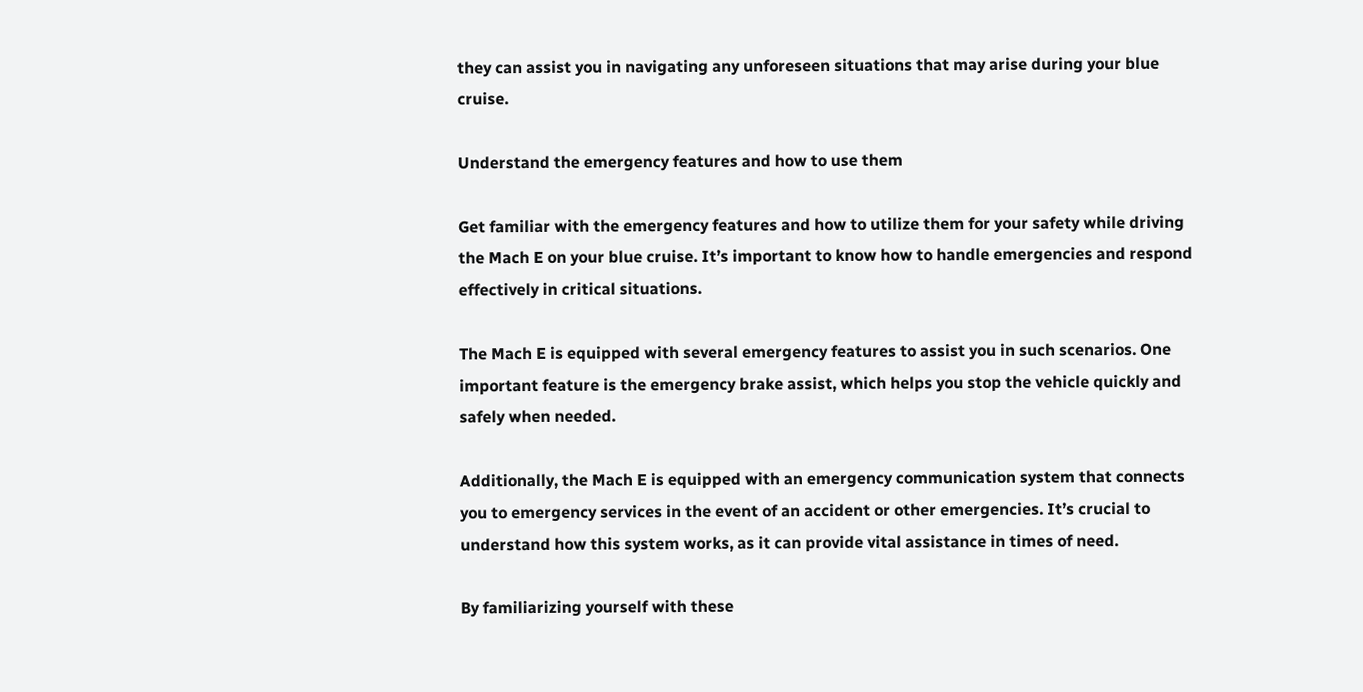they can assist you in navigating any unforeseen situations that may arise during your blue cruise.

Understand the emergency features and how to use them

Get familiar with the emergency features and how to utilize them for your safety while driving the Mach E on your blue cruise. It’s important to know how to handle emergencies and respond effectively in critical situations.

The Mach E is equipped with several emergency features to assist you in such scenarios. One important feature is the emergency brake assist, which helps you stop the vehicle quickly and safely when needed.

Additionally, the Mach E is equipped with an emergency communication system that connects you to emergency services in the event of an accident or other emergencies. It’s crucial to understand how this system works, as it can provide vital assistance in times of need.

By familiarizing yourself with these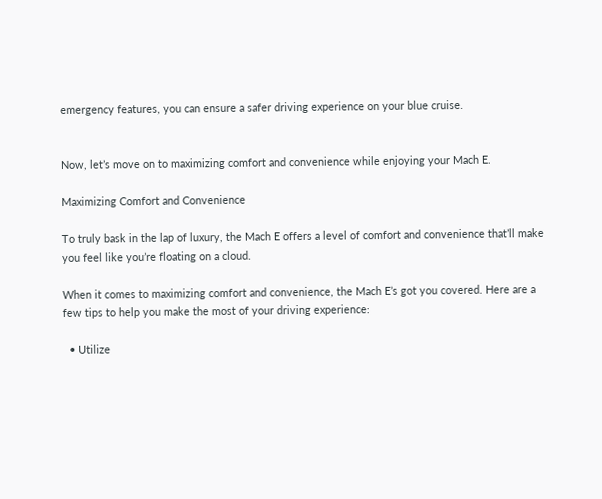emergency features, you can ensure a safer driving experience on your blue cruise.


Now, let’s move on to maximizing comfort and convenience while enjoying your Mach E.

Maximizing Comfort and Convenience

To truly bask in the lap of luxury, the Mach E offers a level of comfort and convenience that’ll make you feel like you’re floating on a cloud.

When it comes to maximizing comfort and convenience, the Mach E’s got you covered. Here are a few tips to help you make the most of your driving experience:

  • Utilize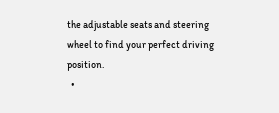the adjustable seats and steering wheel to find your perfect driving position.
  •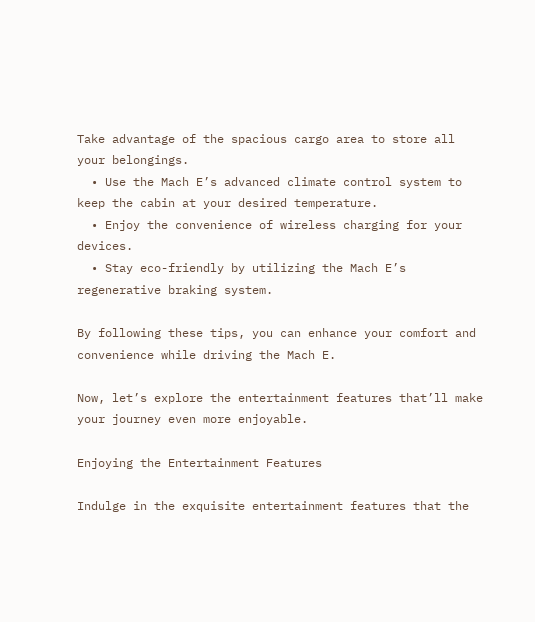Take advantage of the spacious cargo area to store all your belongings.
  • Use the Mach E’s advanced climate control system to keep the cabin at your desired temperature.
  • Enjoy the convenience of wireless charging for your devices.
  • Stay eco-friendly by utilizing the Mach E’s regenerative braking system.

By following these tips, you can enhance your comfort and convenience while driving the Mach E.

Now, let’s explore the entertainment features that’ll make your journey even more enjoyable.

Enjoying the Entertainment Features

Indulge in the exquisite entertainment features that the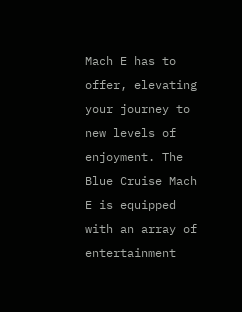Mach E has to offer, elevating your journey to new levels of enjoyment. The Blue Cruise Mach E is equipped with an array of entertainment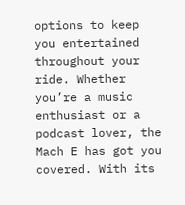options to keep you entertained throughout your ride. Whether you’re a music enthusiast or a podcast lover, the Mach E has got you covered. With its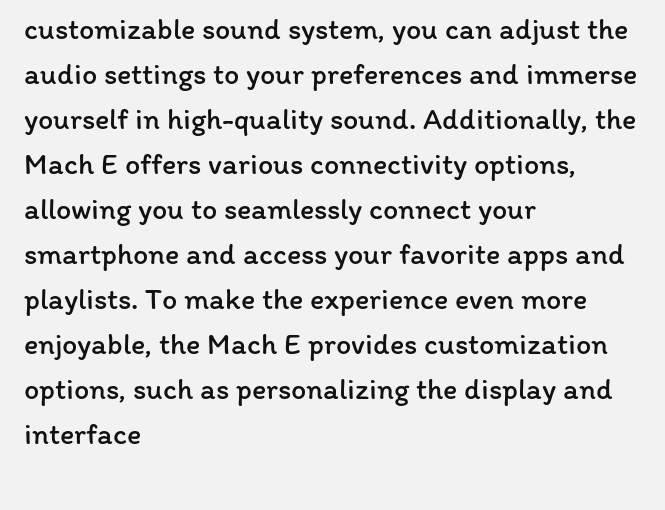customizable sound system, you can adjust the audio settings to your preferences and immerse yourself in high-quality sound. Additionally, the Mach E offers various connectivity options, allowing you to seamlessly connect your smartphone and access your favorite apps and playlists. To make the experience even more enjoyable, the Mach E provides customization options, such as personalizing the display and interface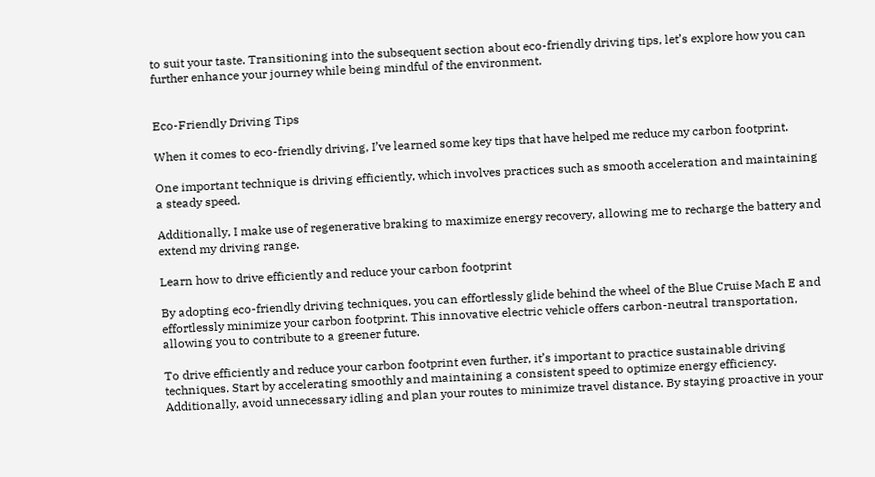to suit your taste. Transitioning into the subsequent section about eco-friendly driving tips, let’s explore how you can further enhance your journey while being mindful of the environment.


Eco-Friendly Driving Tips

When it comes to eco-friendly driving, I’ve learned some key tips that have helped me reduce my carbon footprint.

One important technique is driving efficiently, which involves practices such as smooth acceleration and maintaining a steady speed.

Additionally, I make use of regenerative braking to maximize energy recovery, allowing me to recharge the battery and extend my driving range.

Learn how to drive efficiently and reduce your carbon footprint

By adopting eco-friendly driving techniques, you can effortlessly glide behind the wheel of the Blue Cruise Mach E and effortlessly minimize your carbon footprint. This innovative electric vehicle offers carbon-neutral transportation, allowing you to contribute to a greener future.

To drive efficiently and reduce your carbon footprint even further, it’s important to practice sustainable driving techniques. Start by accelerating smoothly and maintaining a consistent speed to optimize energy efficiency. Additionally, avoid unnecessary idling and plan your routes to minimize travel distance. By staying proactive in your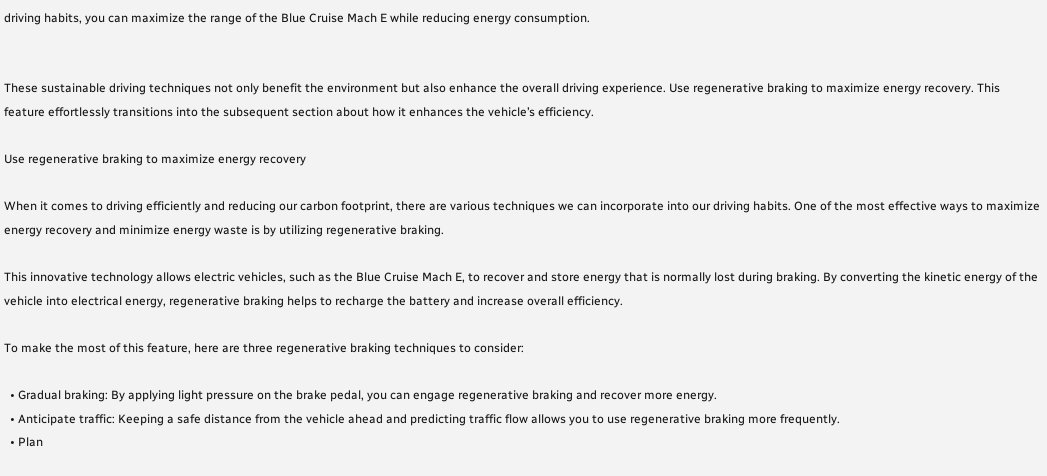driving habits, you can maximize the range of the Blue Cruise Mach E while reducing energy consumption.


These sustainable driving techniques not only benefit the environment but also enhance the overall driving experience. Use regenerative braking to maximize energy recovery. This feature effortlessly transitions into the subsequent section about how it enhances the vehicle’s efficiency.

Use regenerative braking to maximize energy recovery

When it comes to driving efficiently and reducing our carbon footprint, there are various techniques we can incorporate into our driving habits. One of the most effective ways to maximize energy recovery and minimize energy waste is by utilizing regenerative braking.

This innovative technology allows electric vehicles, such as the Blue Cruise Mach E, to recover and store energy that is normally lost during braking. By converting the kinetic energy of the vehicle into electrical energy, regenerative braking helps to recharge the battery and increase overall efficiency.

To make the most of this feature, here are three regenerative braking techniques to consider:

  • Gradual braking: By applying light pressure on the brake pedal, you can engage regenerative braking and recover more energy.
  • Anticipate traffic: Keeping a safe distance from the vehicle ahead and predicting traffic flow allows you to use regenerative braking more frequently.
  • Plan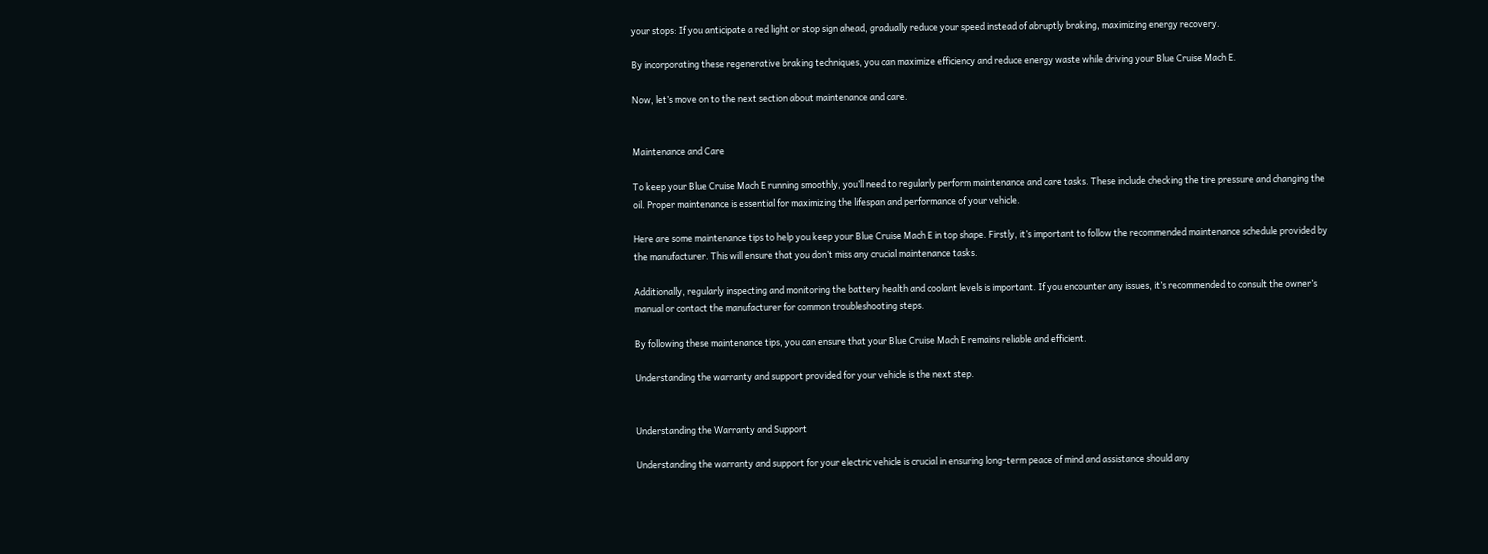your stops: If you anticipate a red light or stop sign ahead, gradually reduce your speed instead of abruptly braking, maximizing energy recovery.

By incorporating these regenerative braking techniques, you can maximize efficiency and reduce energy waste while driving your Blue Cruise Mach E.

Now, let’s move on to the next section about maintenance and care.


Maintenance and Care

To keep your Blue Cruise Mach E running smoothly, you’ll need to regularly perform maintenance and care tasks. These include checking the tire pressure and changing the oil. Proper maintenance is essential for maximizing the lifespan and performance of your vehicle.

Here are some maintenance tips to help you keep your Blue Cruise Mach E in top shape. Firstly, it’s important to follow the recommended maintenance schedule provided by the manufacturer. This will ensure that you don’t miss any crucial maintenance tasks.

Additionally, regularly inspecting and monitoring the battery health and coolant levels is important. If you encounter any issues, it’s recommended to consult the owner’s manual or contact the manufacturer for common troubleshooting steps.

By following these maintenance tips, you can ensure that your Blue Cruise Mach E remains reliable and efficient.

Understanding the warranty and support provided for your vehicle is the next step.


Understanding the Warranty and Support

Understanding the warranty and support for your electric vehicle is crucial in ensuring long-term peace of mind and assistance should any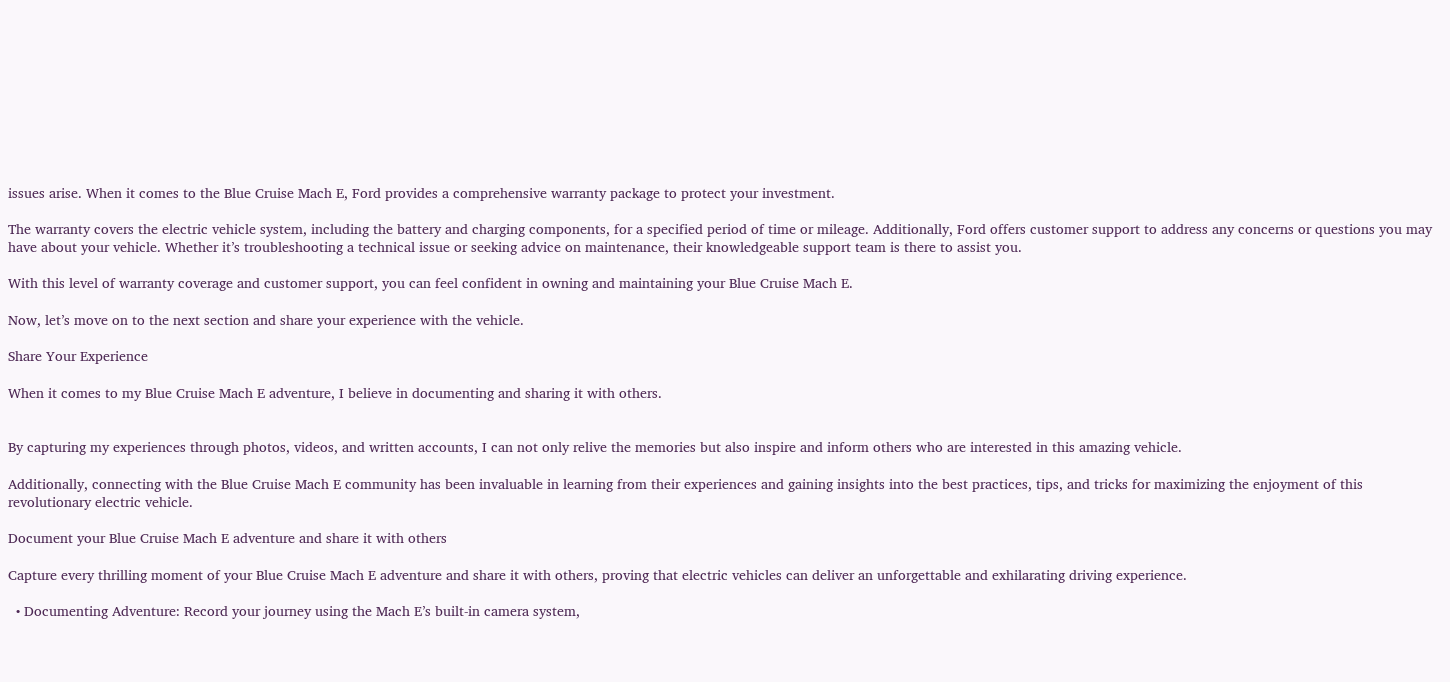issues arise. When it comes to the Blue Cruise Mach E, Ford provides a comprehensive warranty package to protect your investment.

The warranty covers the electric vehicle system, including the battery and charging components, for a specified period of time or mileage. Additionally, Ford offers customer support to address any concerns or questions you may have about your vehicle. Whether it’s troubleshooting a technical issue or seeking advice on maintenance, their knowledgeable support team is there to assist you.

With this level of warranty coverage and customer support, you can feel confident in owning and maintaining your Blue Cruise Mach E.

Now, let’s move on to the next section and share your experience with the vehicle.

Share Your Experience

When it comes to my Blue Cruise Mach E adventure, I believe in documenting and sharing it with others.


By capturing my experiences through photos, videos, and written accounts, I can not only relive the memories but also inspire and inform others who are interested in this amazing vehicle.

Additionally, connecting with the Blue Cruise Mach E community has been invaluable in learning from their experiences and gaining insights into the best practices, tips, and tricks for maximizing the enjoyment of this revolutionary electric vehicle.

Document your Blue Cruise Mach E adventure and share it with others

Capture every thrilling moment of your Blue Cruise Mach E adventure and share it with others, proving that electric vehicles can deliver an unforgettable and exhilarating driving experience.

  • Documenting Adventure: Record your journey using the Mach E’s built-in camera system,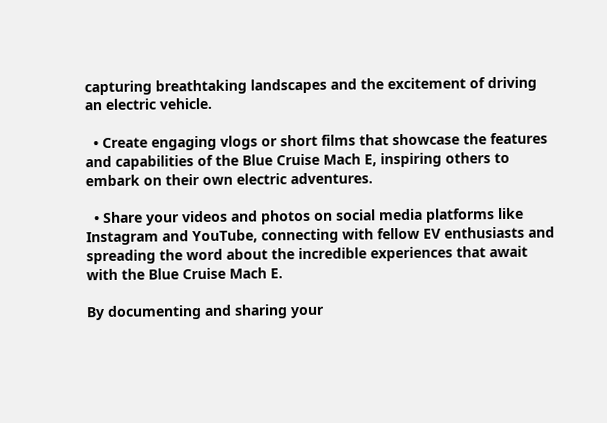capturing breathtaking landscapes and the excitement of driving an electric vehicle.

  • Create engaging vlogs or short films that showcase the features and capabilities of the Blue Cruise Mach E, inspiring others to embark on their own electric adventures.

  • Share your videos and photos on social media platforms like Instagram and YouTube, connecting with fellow EV enthusiasts and spreading the word about the incredible experiences that await with the Blue Cruise Mach E.

By documenting and sharing your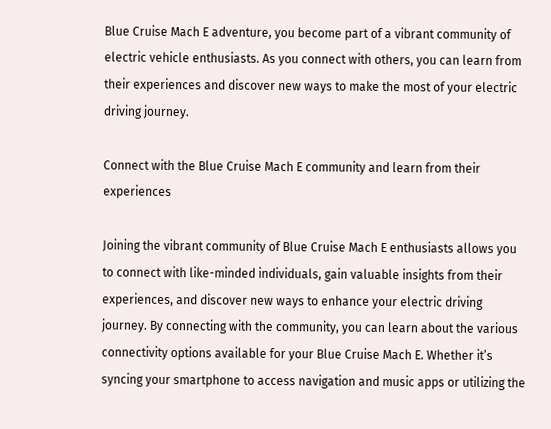Blue Cruise Mach E adventure, you become part of a vibrant community of electric vehicle enthusiasts. As you connect with others, you can learn from their experiences and discover new ways to make the most of your electric driving journey.

Connect with the Blue Cruise Mach E community and learn from their experiences

Joining the vibrant community of Blue Cruise Mach E enthusiasts allows you to connect with like-minded individuals, gain valuable insights from their experiences, and discover new ways to enhance your electric driving journey. By connecting with the community, you can learn about the various connectivity options available for your Blue Cruise Mach E. Whether it’s syncing your smartphone to access navigation and music apps or utilizing the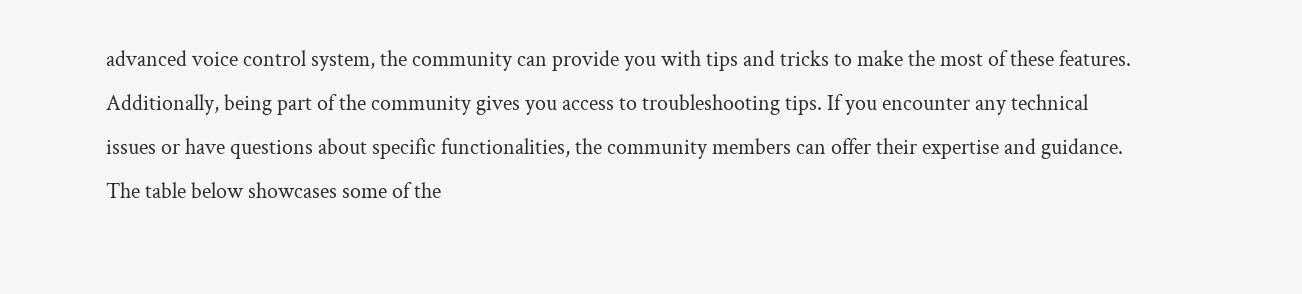advanced voice control system, the community can provide you with tips and tricks to make the most of these features. Additionally, being part of the community gives you access to troubleshooting tips. If you encounter any technical issues or have questions about specific functionalities, the community members can offer their expertise and guidance. The table below showcases some of the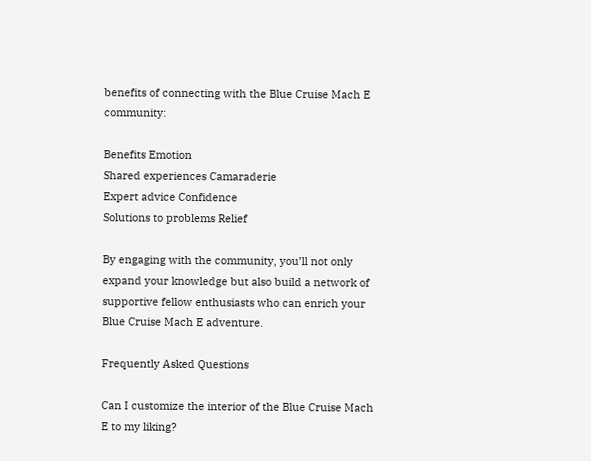benefits of connecting with the Blue Cruise Mach E community:

Benefits Emotion
Shared experiences Camaraderie
Expert advice Confidence
Solutions to problems Relief

By engaging with the community, you’ll not only expand your knowledge but also build a network of supportive fellow enthusiasts who can enrich your Blue Cruise Mach E adventure.

Frequently Asked Questions

Can I customize the interior of the Blue Cruise Mach E to my liking?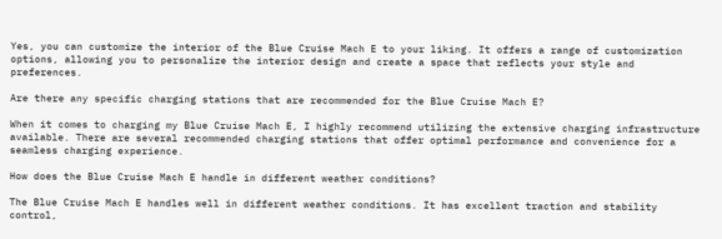Yes, you can customize the interior of the Blue Cruise Mach E to your liking. It offers a range of customization options, allowing you to personalize the interior design and create a space that reflects your style and preferences.

Are there any specific charging stations that are recommended for the Blue Cruise Mach E?

When it comes to charging my Blue Cruise Mach E, I highly recommend utilizing the extensive charging infrastructure available. There are several recommended charging stations that offer optimal performance and convenience for a seamless charging experience.

How does the Blue Cruise Mach E handle in different weather conditions?

The Blue Cruise Mach E handles well in different weather conditions. It has excellent traction and stability control,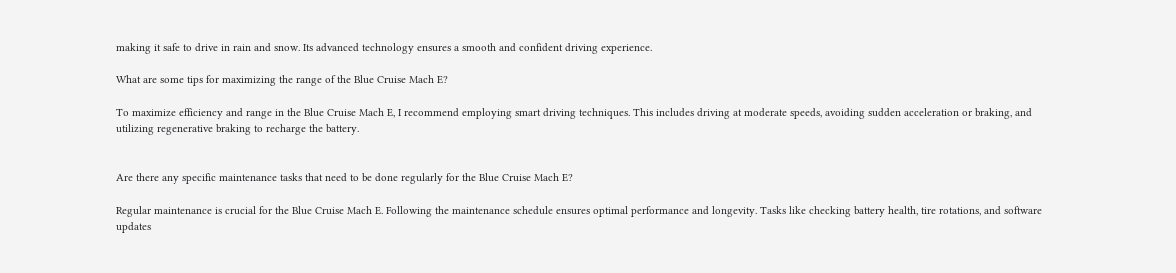making it safe to drive in rain and snow. Its advanced technology ensures a smooth and confident driving experience.

What are some tips for maximizing the range of the Blue Cruise Mach E?

To maximize efficiency and range in the Blue Cruise Mach E, I recommend employing smart driving techniques. This includes driving at moderate speeds, avoiding sudden acceleration or braking, and utilizing regenerative braking to recharge the battery.


Are there any specific maintenance tasks that need to be done regularly for the Blue Cruise Mach E?

Regular maintenance is crucial for the Blue Cruise Mach E. Following the maintenance schedule ensures optimal performance and longevity. Tasks like checking battery health, tire rotations, and software updates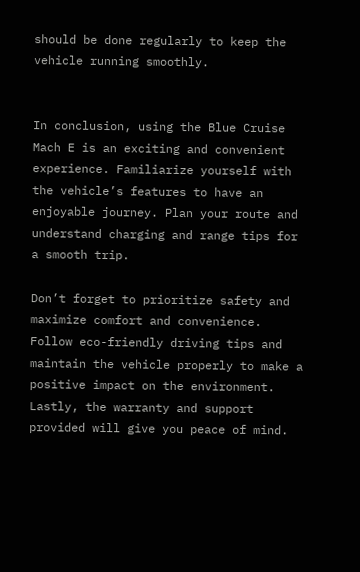should be done regularly to keep the vehicle running smoothly.


In conclusion, using the Blue Cruise Mach E is an exciting and convenient experience. Familiarize yourself with the vehicle’s features to have an enjoyable journey. Plan your route and understand charging and range tips for a smooth trip.

Don’t forget to prioritize safety and maximize comfort and convenience. Follow eco-friendly driving tips and maintain the vehicle properly to make a positive impact on the environment. Lastly, the warranty and support provided will give you peace of mind.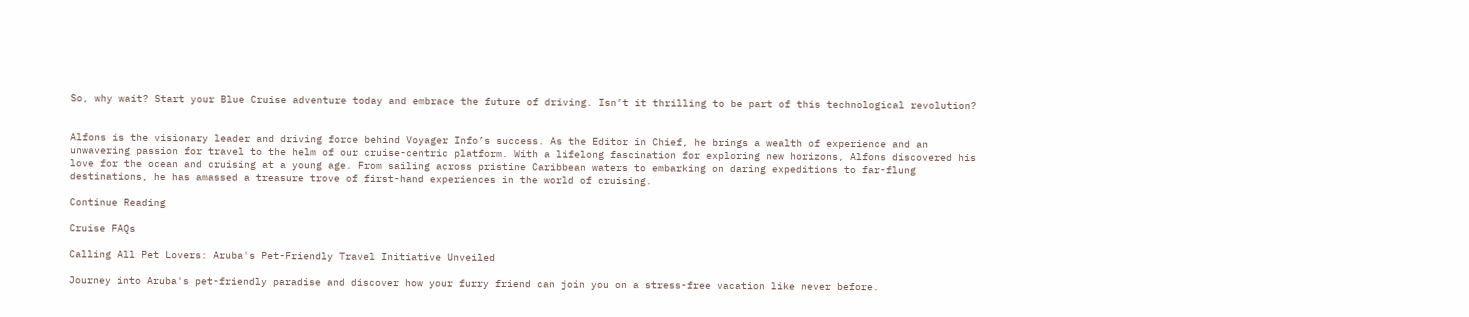So, why wait? Start your Blue Cruise adventure today and embrace the future of driving. Isn’t it thrilling to be part of this technological revolution?


Alfons is the visionary leader and driving force behind Voyager Info’s success. As the Editor in Chief, he brings a wealth of experience and an unwavering passion for travel to the helm of our cruise-centric platform. With a lifelong fascination for exploring new horizons, Alfons discovered his love for the ocean and cruising at a young age. From sailing across pristine Caribbean waters to embarking on daring expeditions to far-flung destinations, he has amassed a treasure trove of first-hand experiences in the world of cruising.

Continue Reading

Cruise FAQs

Calling All Pet Lovers: Aruba's Pet-Friendly Travel Initiative Unveiled

Journey into Aruba's pet-friendly paradise and discover how your furry friend can join you on a stress-free vacation like never before.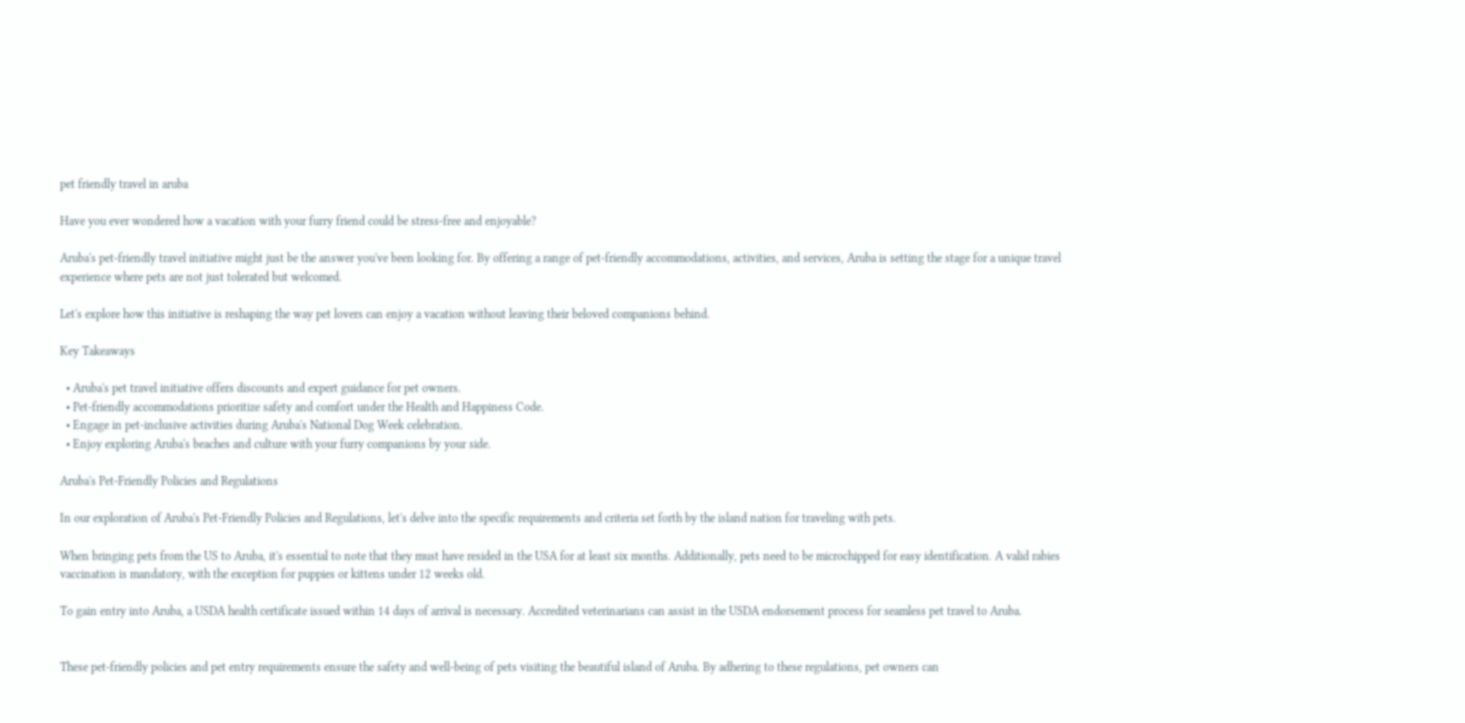pet friendly travel in aruba

Have you ever wondered how a vacation with your furry friend could be stress-free and enjoyable?

Aruba's pet-friendly travel initiative might just be the answer you've been looking for. By offering a range of pet-friendly accommodations, activities, and services, Aruba is setting the stage for a unique travel experience where pets are not just tolerated but welcomed.

Let's explore how this initiative is reshaping the way pet lovers can enjoy a vacation without leaving their beloved companions behind.

Key Takeaways

  • Aruba's pet travel initiative offers discounts and expert guidance for pet owners.
  • Pet-friendly accommodations prioritize safety and comfort under the Health and Happiness Code.
  • Engage in pet-inclusive activities during Aruba's National Dog Week celebration.
  • Enjoy exploring Aruba's beaches and culture with your furry companions by your side.

Aruba's Pet-Friendly Policies and Regulations

In our exploration of Aruba's Pet-Friendly Policies and Regulations, let's delve into the specific requirements and criteria set forth by the island nation for traveling with pets.

When bringing pets from the US to Aruba, it's essential to note that they must have resided in the USA for at least six months. Additionally, pets need to be microchipped for easy identification. A valid rabies vaccination is mandatory, with the exception for puppies or kittens under 12 weeks old.

To gain entry into Aruba, a USDA health certificate issued within 14 days of arrival is necessary. Accredited veterinarians can assist in the USDA endorsement process for seamless pet travel to Aruba.


These pet-friendly policies and pet entry requirements ensure the safety and well-being of pets visiting the beautiful island of Aruba. By adhering to these regulations, pet owners can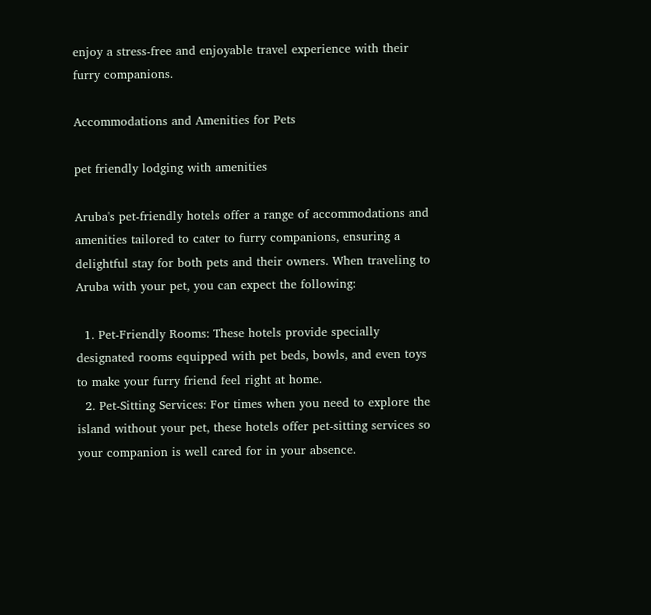enjoy a stress-free and enjoyable travel experience with their furry companions.

Accommodations and Amenities for Pets

pet friendly lodging with amenities

Aruba's pet-friendly hotels offer a range of accommodations and amenities tailored to cater to furry companions, ensuring a delightful stay for both pets and their owners. When traveling to Aruba with your pet, you can expect the following:

  1. Pet-Friendly Rooms: These hotels provide specially designated rooms equipped with pet beds, bowls, and even toys to make your furry friend feel right at home.
  2. Pet-Sitting Services: For times when you need to explore the island without your pet, these hotels offer pet-sitting services so your companion is well cared for in your absence.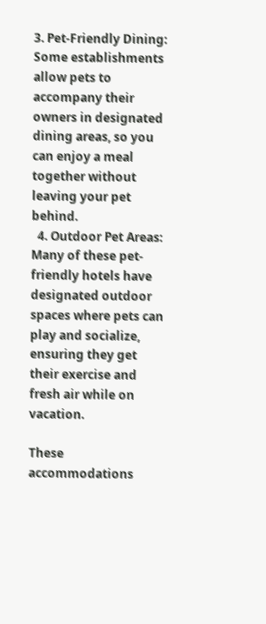3. Pet-Friendly Dining: Some establishments allow pets to accompany their owners in designated dining areas, so you can enjoy a meal together without leaving your pet behind.
  4. Outdoor Pet Areas: Many of these pet-friendly hotels have designated outdoor spaces where pets can play and socialize, ensuring they get their exercise and fresh air while on vacation.

These accommodations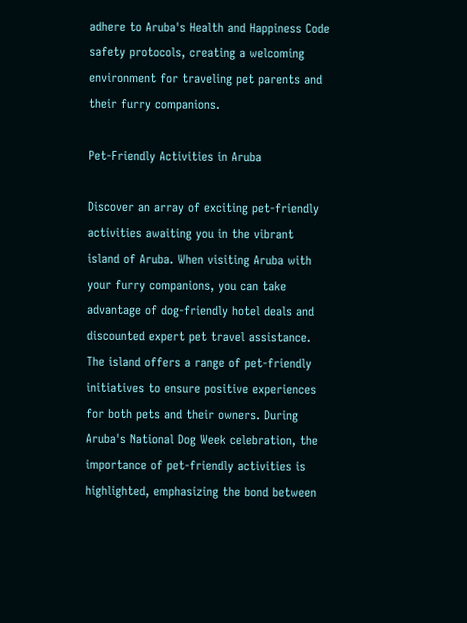adhere to Aruba's Health and Happiness Code safety protocols, creating a welcoming environment for traveling pet parents and their furry companions.

Pet-Friendly Activities in Aruba

Discover an array of exciting pet-friendly activities awaiting you in the vibrant island of Aruba. When visiting Aruba with your furry companions, you can take advantage of dog-friendly hotel deals and discounted expert pet travel assistance. The island offers a range of pet-friendly initiatives to ensure positive experiences for both pets and their owners. During Aruba's National Dog Week celebration, the importance of pet-friendly activities is highlighted, emphasizing the bond between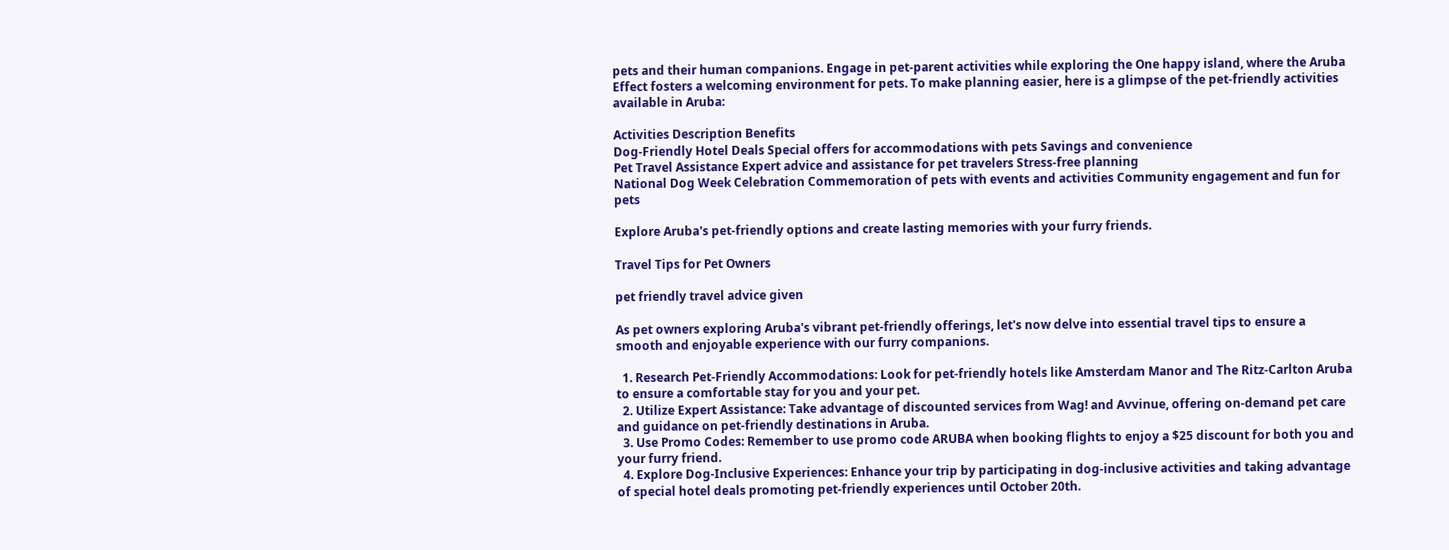pets and their human companions. Engage in pet-parent activities while exploring the One happy island, where the Aruba Effect fosters a welcoming environment for pets. To make planning easier, here is a glimpse of the pet-friendly activities available in Aruba:

Activities Description Benefits
Dog-Friendly Hotel Deals Special offers for accommodations with pets Savings and convenience
Pet Travel Assistance Expert advice and assistance for pet travelers Stress-free planning
National Dog Week Celebration Commemoration of pets with events and activities Community engagement and fun for pets

Explore Aruba's pet-friendly options and create lasting memories with your furry friends.

Travel Tips for Pet Owners

pet friendly travel advice given

As pet owners exploring Aruba's vibrant pet-friendly offerings, let's now delve into essential travel tips to ensure a smooth and enjoyable experience with our furry companions.

  1. Research Pet-Friendly Accommodations: Look for pet-friendly hotels like Amsterdam Manor and The Ritz-Carlton Aruba to ensure a comfortable stay for you and your pet.
  2. Utilize Expert Assistance: Take advantage of discounted services from Wag! and Avvinue, offering on-demand pet care and guidance on pet-friendly destinations in Aruba.
  3. Use Promo Codes: Remember to use promo code ARUBA when booking flights to enjoy a $25 discount for both you and your furry friend.
  4. Explore Dog-Inclusive Experiences: Enhance your trip by participating in dog-inclusive activities and taking advantage of special hotel deals promoting pet-friendly experiences until October 20th.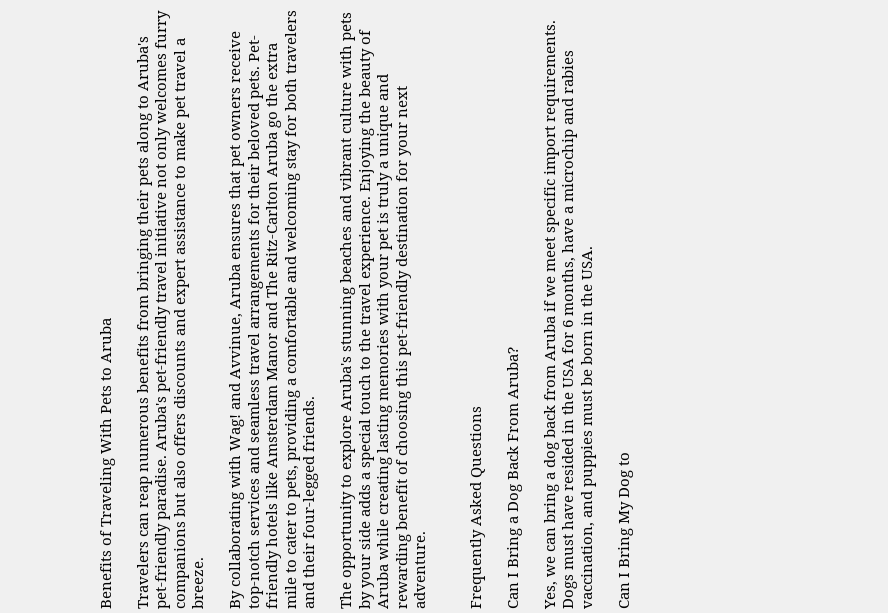Benefits of Traveling With Pets to Aruba

Travelers can reap numerous benefits from bringing their pets along to Aruba's pet-friendly paradise. Aruba's pet-friendly travel initiative not only welcomes furry companions but also offers discounts and expert assistance to make pet travel a breeze.

By collaborating with Wag! and Avvinue, Aruba ensures that pet owners receive top-notch services and seamless travel arrangements for their beloved pets. Pet-friendly hotels like Amsterdam Manor and The Ritz-Carlton Aruba go the extra mile to cater to pets, providing a comfortable and welcoming stay for both travelers and their four-legged friends.

The opportunity to explore Aruba's stunning beaches and vibrant culture with pets by your side adds a special touch to the travel experience. Enjoying the beauty of Aruba while creating lasting memories with your pet is truly a unique and rewarding benefit of choosing this pet-friendly destination for your next adventure.


Frequently Asked Questions

Can I Bring a Dog Back From Aruba?

Yes, we can bring a dog back from Aruba if we meet specific import requirements. Dogs must have resided in the USA for 6 months, have a microchip and rabies vaccination, and puppies must be born in the USA.

Can I Bring My Dog to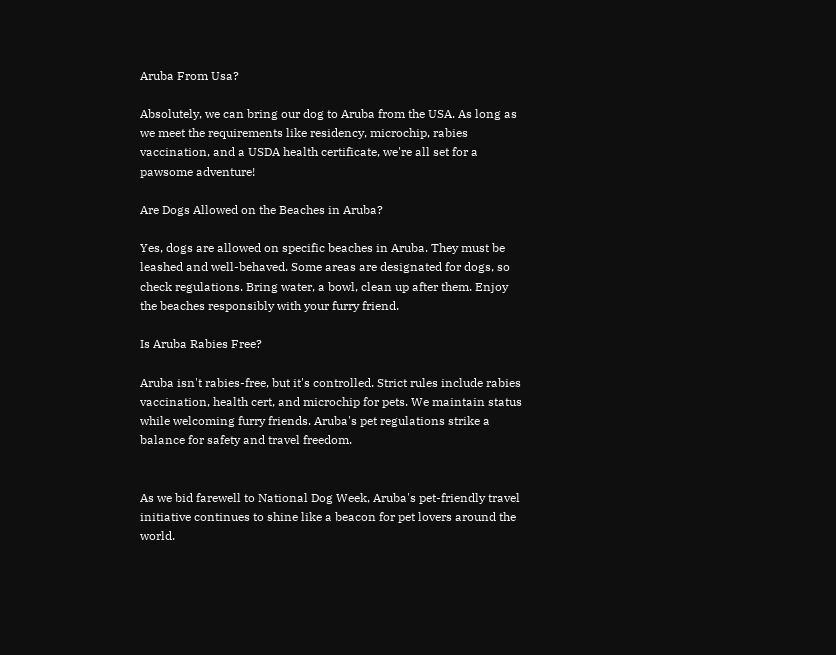Aruba From Usa?

Absolutely, we can bring our dog to Aruba from the USA. As long as we meet the requirements like residency, microchip, rabies vaccination, and a USDA health certificate, we're all set for a pawsome adventure!

Are Dogs Allowed on the Beaches in Aruba?

Yes, dogs are allowed on specific beaches in Aruba. They must be leashed and well-behaved. Some areas are designated for dogs, so check regulations. Bring water, a bowl, clean up after them. Enjoy the beaches responsibly with your furry friend.

Is Aruba Rabies Free?

Aruba isn't rabies-free, but it's controlled. Strict rules include rabies vaccination, health cert, and microchip for pets. We maintain status while welcoming furry friends. Aruba's pet regulations strike a balance for safety and travel freedom.


As we bid farewell to National Dog Week, Aruba's pet-friendly travel initiative continues to shine like a beacon for pet lovers around the world.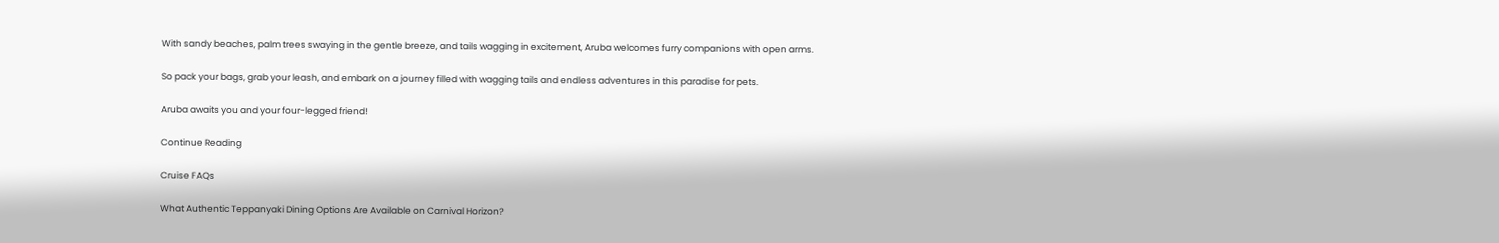With sandy beaches, palm trees swaying in the gentle breeze, and tails wagging in excitement, Aruba welcomes furry companions with open arms.

So pack your bags, grab your leash, and embark on a journey filled with wagging tails and endless adventures in this paradise for pets.

Aruba awaits you and your four-legged friend!

Continue Reading

Cruise FAQs

What Authentic Teppanyaki Dining Options Are Available on Carnival Horizon?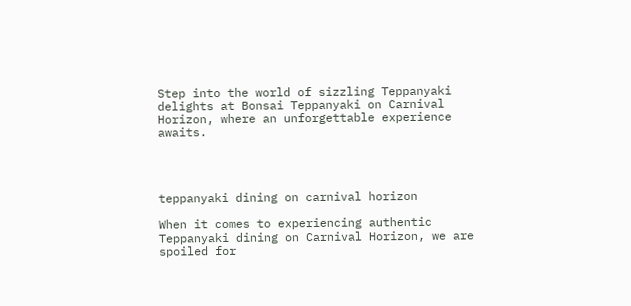Step into the world of sizzling Teppanyaki delights at Bonsai Teppanyaki on Carnival Horizon, where an unforgettable experience awaits.




teppanyaki dining on carnival horizon

When it comes to experiencing authentic Teppanyaki dining on Carnival Horizon, we are spoiled for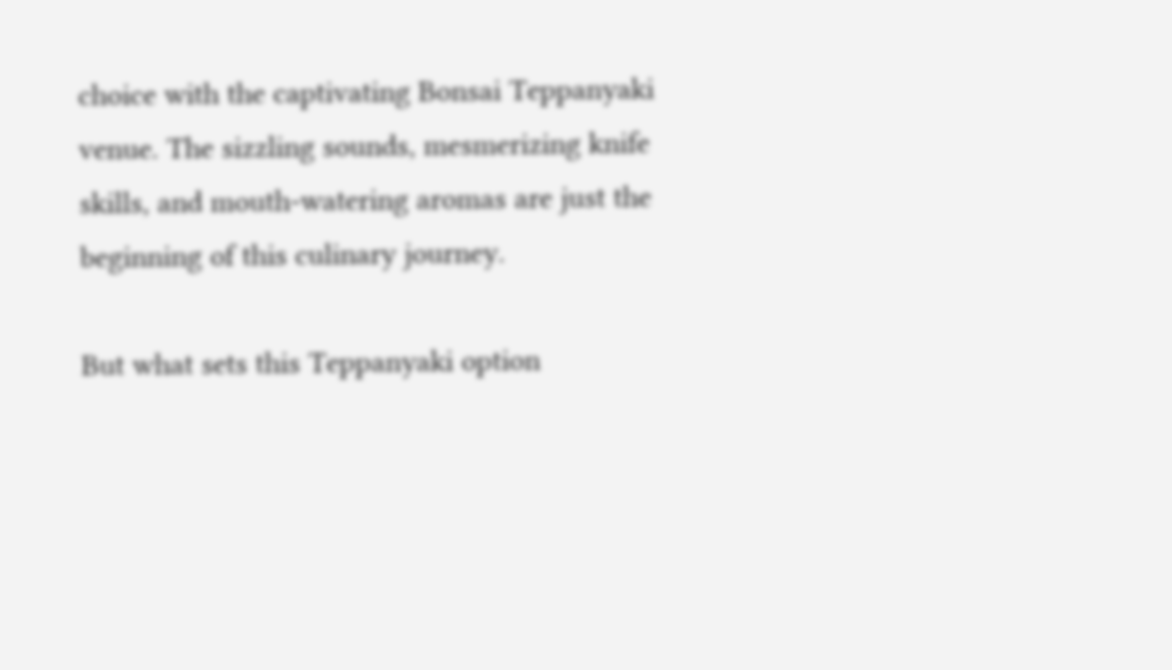choice with the captivating Bonsai Teppanyaki venue. The sizzling sounds, mesmerizing knife skills, and mouth-watering aromas are just the beginning of this culinary journey.

But what sets this Teppanyaki option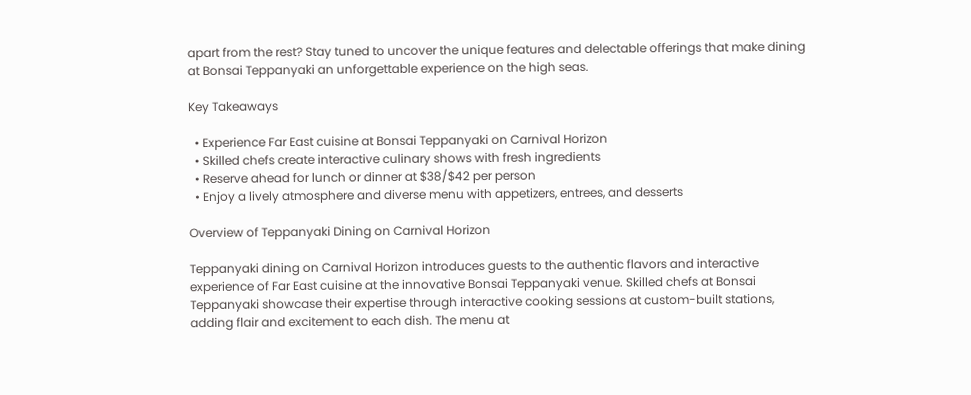apart from the rest? Stay tuned to uncover the unique features and delectable offerings that make dining at Bonsai Teppanyaki an unforgettable experience on the high seas.

Key Takeaways

  • Experience Far East cuisine at Bonsai Teppanyaki on Carnival Horizon
  • Skilled chefs create interactive culinary shows with fresh ingredients
  • Reserve ahead for lunch or dinner at $38/$42 per person
  • Enjoy a lively atmosphere and diverse menu with appetizers, entrees, and desserts

Overview of Teppanyaki Dining on Carnival Horizon

Teppanyaki dining on Carnival Horizon introduces guests to the authentic flavors and interactive experience of Far East cuisine at the innovative Bonsai Teppanyaki venue. Skilled chefs at Bonsai Teppanyaki showcase their expertise through interactive cooking sessions at custom-built stations, adding flair and excitement to each dish. The menu at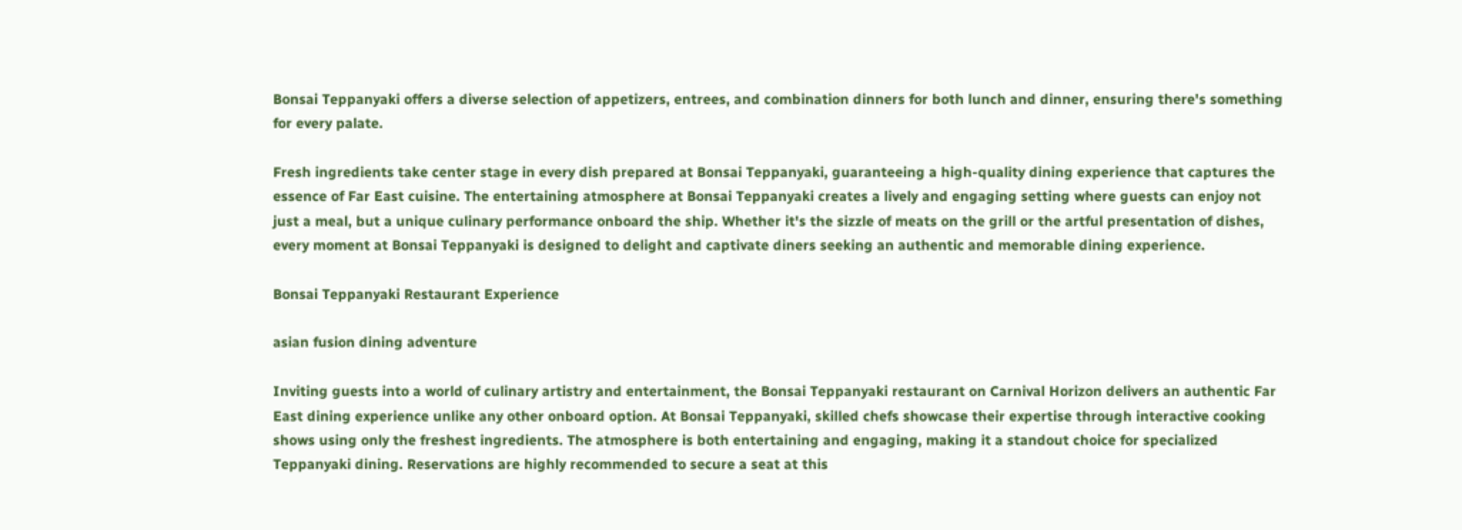Bonsai Teppanyaki offers a diverse selection of appetizers, entrees, and combination dinners for both lunch and dinner, ensuring there's something for every palate.

Fresh ingredients take center stage in every dish prepared at Bonsai Teppanyaki, guaranteeing a high-quality dining experience that captures the essence of Far East cuisine. The entertaining atmosphere at Bonsai Teppanyaki creates a lively and engaging setting where guests can enjoy not just a meal, but a unique culinary performance onboard the ship. Whether it's the sizzle of meats on the grill or the artful presentation of dishes, every moment at Bonsai Teppanyaki is designed to delight and captivate diners seeking an authentic and memorable dining experience.

Bonsai Teppanyaki Restaurant Experience

asian fusion dining adventure

Inviting guests into a world of culinary artistry and entertainment, the Bonsai Teppanyaki restaurant on Carnival Horizon delivers an authentic Far East dining experience unlike any other onboard option. At Bonsai Teppanyaki, skilled chefs showcase their expertise through interactive cooking shows using only the freshest ingredients. The atmosphere is both entertaining and engaging, making it a standout choice for specialized Teppanyaki dining. Reservations are highly recommended to secure a seat at this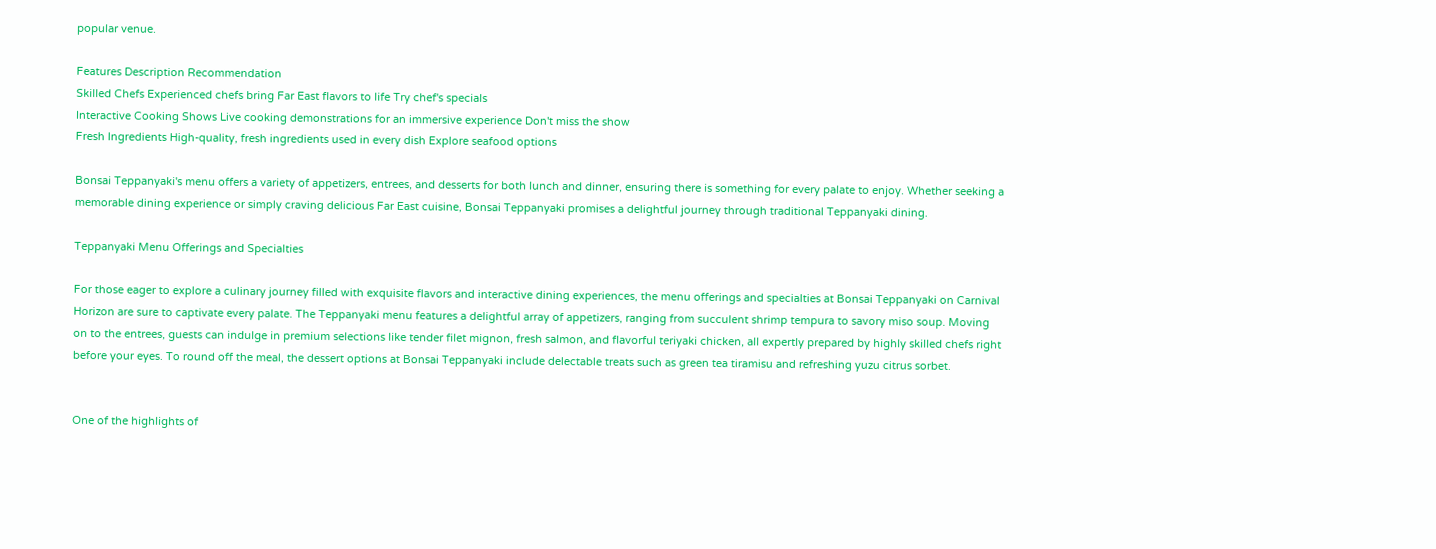popular venue.

Features Description Recommendation
Skilled Chefs Experienced chefs bring Far East flavors to life Try chef's specials
Interactive Cooking Shows Live cooking demonstrations for an immersive experience Don't miss the show
Fresh Ingredients High-quality, fresh ingredients used in every dish Explore seafood options

Bonsai Teppanyaki's menu offers a variety of appetizers, entrees, and desserts for both lunch and dinner, ensuring there is something for every palate to enjoy. Whether seeking a memorable dining experience or simply craving delicious Far East cuisine, Bonsai Teppanyaki promises a delightful journey through traditional Teppanyaki dining.

Teppanyaki Menu Offerings and Specialties

For those eager to explore a culinary journey filled with exquisite flavors and interactive dining experiences, the menu offerings and specialties at Bonsai Teppanyaki on Carnival Horizon are sure to captivate every palate. The Teppanyaki menu features a delightful array of appetizers, ranging from succulent shrimp tempura to savory miso soup. Moving on to the entrees, guests can indulge in premium selections like tender filet mignon, fresh salmon, and flavorful teriyaki chicken, all expertly prepared by highly skilled chefs right before your eyes. To round off the meal, the dessert options at Bonsai Teppanyaki include delectable treats such as green tea tiramisu and refreshing yuzu citrus sorbet.


One of the highlights of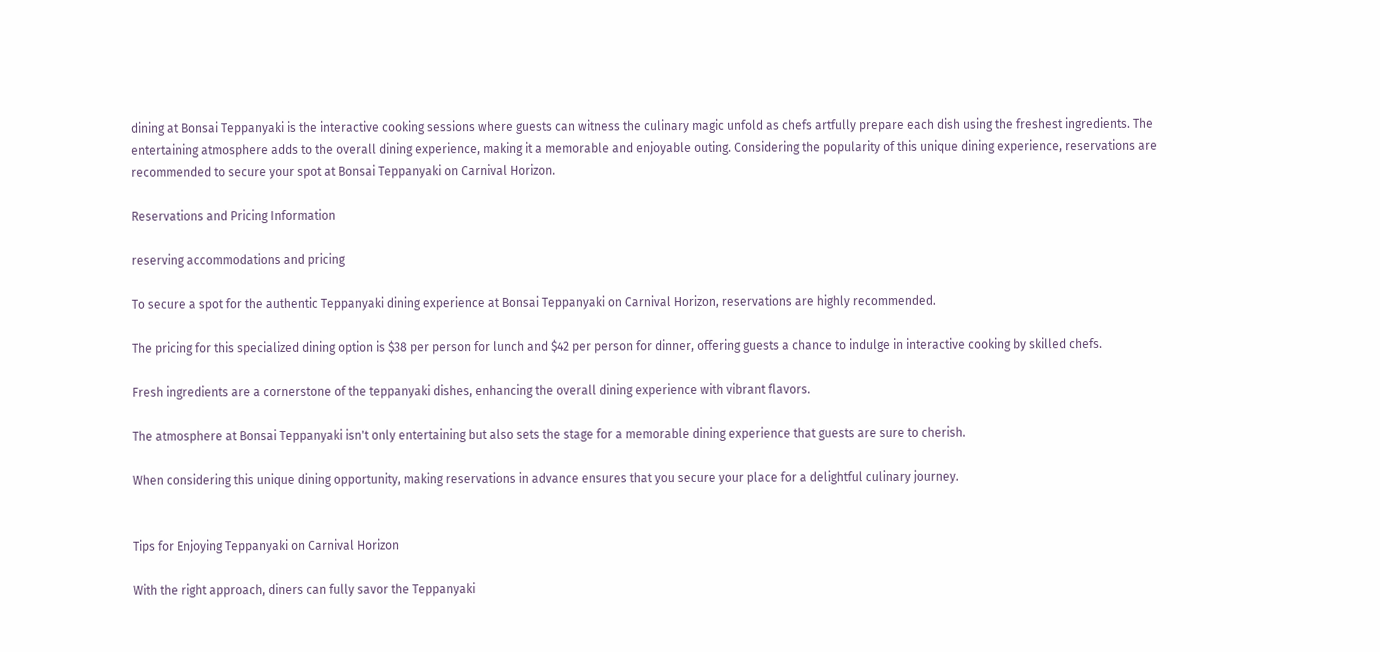dining at Bonsai Teppanyaki is the interactive cooking sessions where guests can witness the culinary magic unfold as chefs artfully prepare each dish using the freshest ingredients. The entertaining atmosphere adds to the overall dining experience, making it a memorable and enjoyable outing. Considering the popularity of this unique dining experience, reservations are recommended to secure your spot at Bonsai Teppanyaki on Carnival Horizon.

Reservations and Pricing Information

reserving accommodations and pricing

To secure a spot for the authentic Teppanyaki dining experience at Bonsai Teppanyaki on Carnival Horizon, reservations are highly recommended.

The pricing for this specialized dining option is $38 per person for lunch and $42 per person for dinner, offering guests a chance to indulge in interactive cooking by skilled chefs.

Fresh ingredients are a cornerstone of the teppanyaki dishes, enhancing the overall dining experience with vibrant flavors.

The atmosphere at Bonsai Teppanyaki isn't only entertaining but also sets the stage for a memorable dining experience that guests are sure to cherish.

When considering this unique dining opportunity, making reservations in advance ensures that you secure your place for a delightful culinary journey.


Tips for Enjoying Teppanyaki on Carnival Horizon

With the right approach, diners can fully savor the Teppanyaki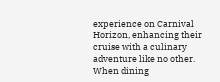experience on Carnival Horizon, enhancing their cruise with a culinary adventure like no other. When dining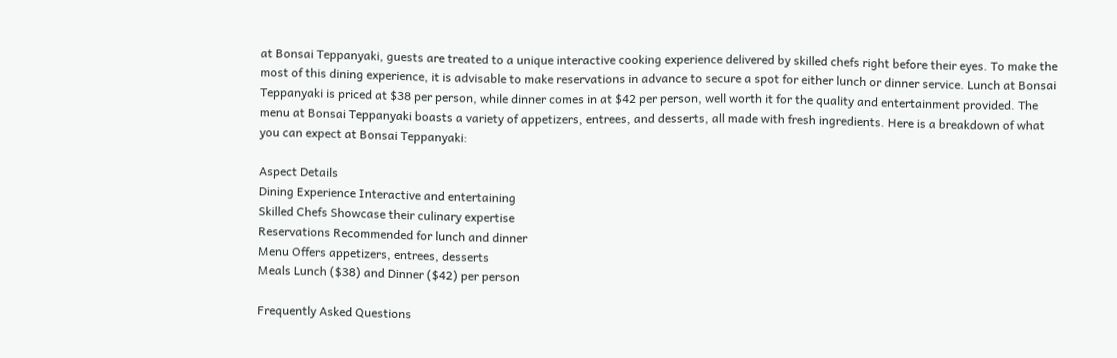at Bonsai Teppanyaki, guests are treated to a unique interactive cooking experience delivered by skilled chefs right before their eyes. To make the most of this dining experience, it is advisable to make reservations in advance to secure a spot for either lunch or dinner service. Lunch at Bonsai Teppanyaki is priced at $38 per person, while dinner comes in at $42 per person, well worth it for the quality and entertainment provided. The menu at Bonsai Teppanyaki boasts a variety of appetizers, entrees, and desserts, all made with fresh ingredients. Here is a breakdown of what you can expect at Bonsai Teppanyaki:

Aspect Details
Dining Experience Interactive and entertaining
Skilled Chefs Showcase their culinary expertise
Reservations Recommended for lunch and dinner
Menu Offers appetizers, entrees, desserts
Meals Lunch ($38) and Dinner ($42) per person

Frequently Asked Questions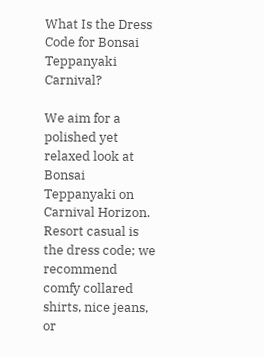What Is the Dress Code for Bonsai Teppanyaki Carnival?

We aim for a polished yet relaxed look at Bonsai Teppanyaki on Carnival Horizon. Resort casual is the dress code; we recommend comfy collared shirts, nice jeans, or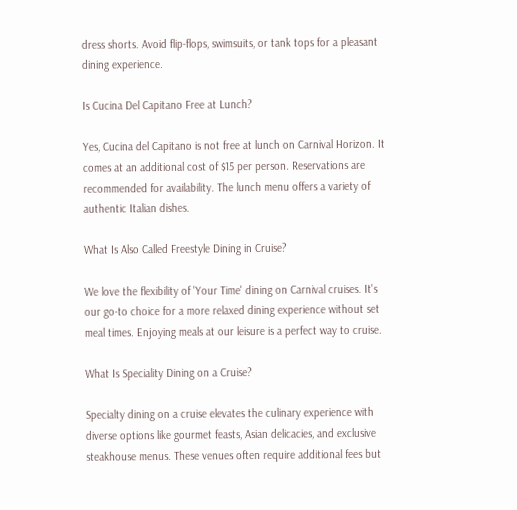dress shorts. Avoid flip-flops, swimsuits, or tank tops for a pleasant dining experience.

Is Cucina Del Capitano Free at Lunch?

Yes, Cucina del Capitano is not free at lunch on Carnival Horizon. It comes at an additional cost of $15 per person. Reservations are recommended for availability. The lunch menu offers a variety of authentic Italian dishes.

What Is Also Called Freestyle Dining in Cruise?

We love the flexibility of 'Your Time' dining on Carnival cruises. It's our go-to choice for a more relaxed dining experience without set meal times. Enjoying meals at our leisure is a perfect way to cruise.

What Is Speciality Dining on a Cruise?

Specialty dining on a cruise elevates the culinary experience with diverse options like gourmet feasts, Asian delicacies, and exclusive steakhouse menus. These venues often require additional fees but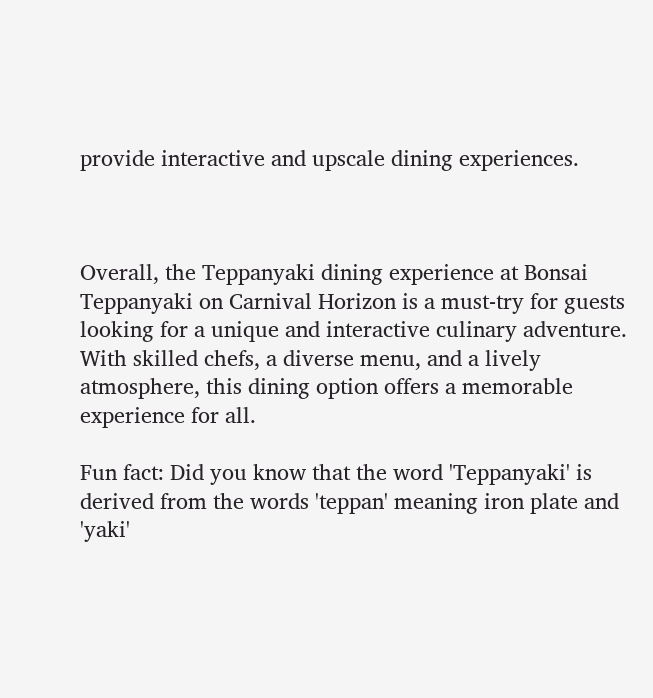provide interactive and upscale dining experiences.



Overall, the Teppanyaki dining experience at Bonsai Teppanyaki on Carnival Horizon is a must-try for guests looking for a unique and interactive culinary adventure. With skilled chefs, a diverse menu, and a lively atmosphere, this dining option offers a memorable experience for all.

Fun fact: Did you know that the word 'Teppanyaki' is derived from the words 'teppan' meaning iron plate and 'yaki'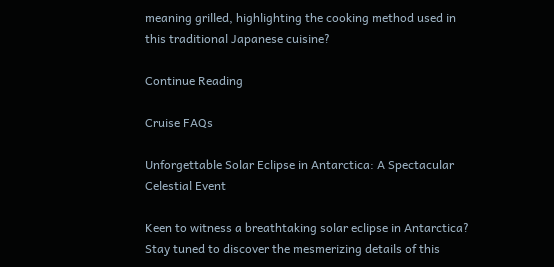meaning grilled, highlighting the cooking method used in this traditional Japanese cuisine?

Continue Reading

Cruise FAQs

Unforgettable Solar Eclipse in Antarctica: A Spectacular Celestial Event

Keen to witness a breathtaking solar eclipse in Antarctica? Stay tuned to discover the mesmerizing details of this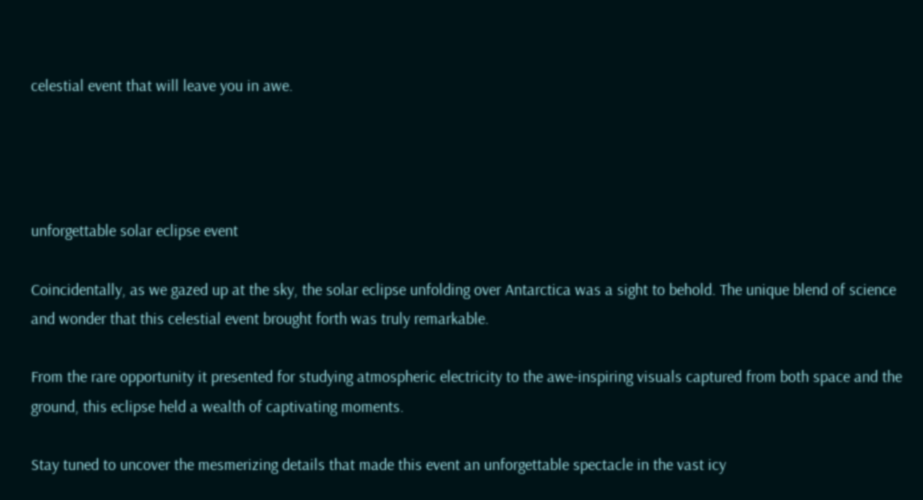celestial event that will leave you in awe.




unforgettable solar eclipse event

Coincidentally, as we gazed up at the sky, the solar eclipse unfolding over Antarctica was a sight to behold. The unique blend of science and wonder that this celestial event brought forth was truly remarkable.

From the rare opportunity it presented for studying atmospheric electricity to the awe-inspiring visuals captured from both space and the ground, this eclipse held a wealth of captivating moments.

Stay tuned to uncover the mesmerizing details that made this event an unforgettable spectacle in the vast icy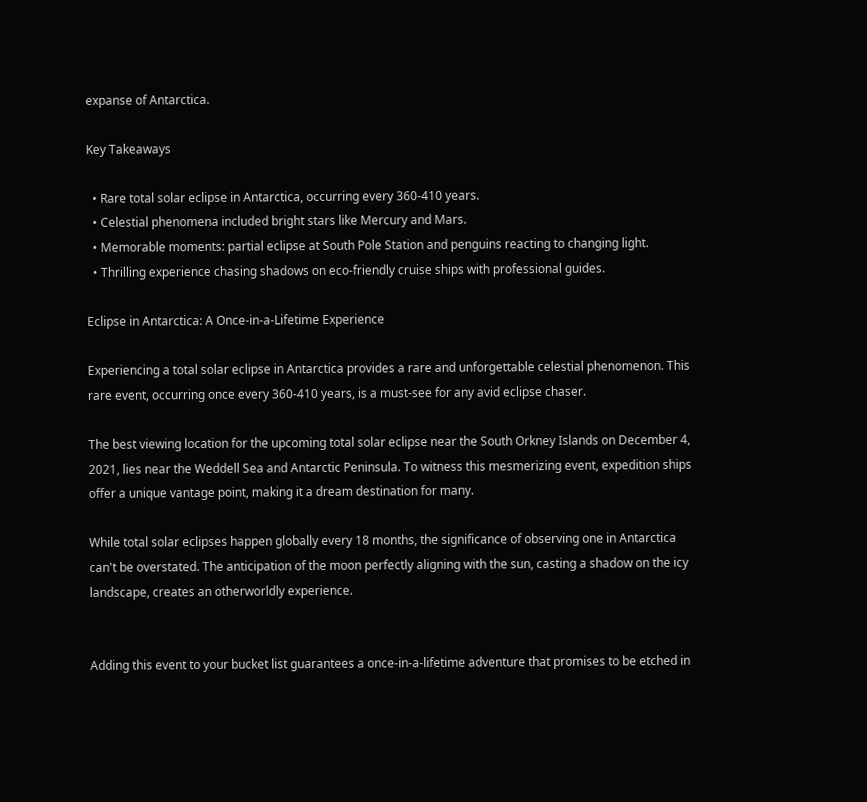expanse of Antarctica.

Key Takeaways

  • Rare total solar eclipse in Antarctica, occurring every 360-410 years.
  • Celestial phenomena included bright stars like Mercury and Mars.
  • Memorable moments: partial eclipse at South Pole Station and penguins reacting to changing light.
  • Thrilling experience chasing shadows on eco-friendly cruise ships with professional guides.

Eclipse in Antarctica: A Once-in-a-Lifetime Experience

Experiencing a total solar eclipse in Antarctica provides a rare and unforgettable celestial phenomenon. This rare event, occurring once every 360-410 years, is a must-see for any avid eclipse chaser.

The best viewing location for the upcoming total solar eclipse near the South Orkney Islands on December 4, 2021, lies near the Weddell Sea and Antarctic Peninsula. To witness this mesmerizing event, expedition ships offer a unique vantage point, making it a dream destination for many.

While total solar eclipses happen globally every 18 months, the significance of observing one in Antarctica can't be overstated. The anticipation of the moon perfectly aligning with the sun, casting a shadow on the icy landscape, creates an otherworldly experience.


Adding this event to your bucket list guarantees a once-in-a-lifetime adventure that promises to be etched in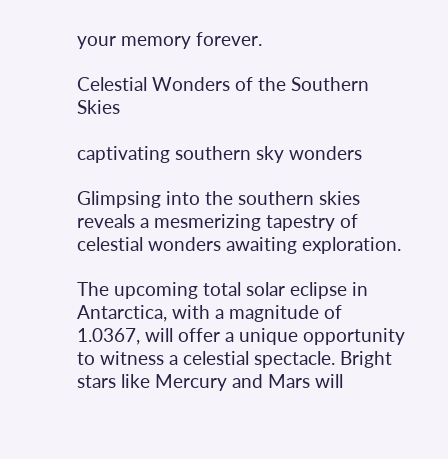your memory forever.

Celestial Wonders of the Southern Skies

captivating southern sky wonders

Glimpsing into the southern skies reveals a mesmerizing tapestry of celestial wonders awaiting exploration.

The upcoming total solar eclipse in Antarctica, with a magnitude of 1.0367, will offer a unique opportunity to witness a celestial spectacle. Bright stars like Mercury and Mars will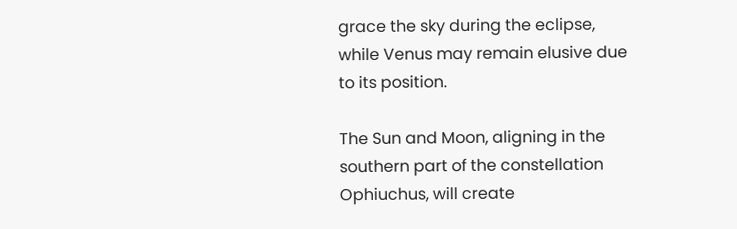grace the sky during the eclipse, while Venus may remain elusive due to its position.

The Sun and Moon, aligning in the southern part of the constellation Ophiuchus, will create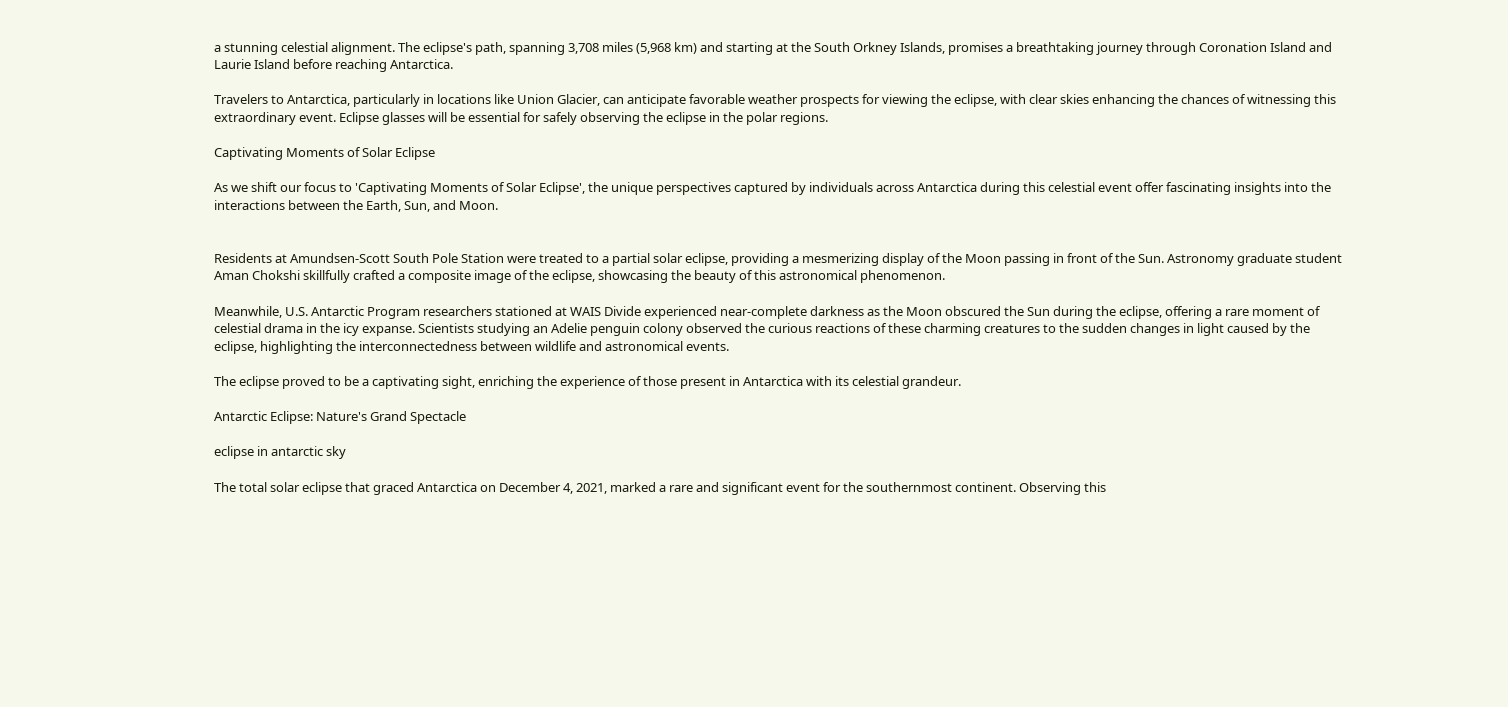a stunning celestial alignment. The eclipse's path, spanning 3,708 miles (5,968 km) and starting at the South Orkney Islands, promises a breathtaking journey through Coronation Island and Laurie Island before reaching Antarctica.

Travelers to Antarctica, particularly in locations like Union Glacier, can anticipate favorable weather prospects for viewing the eclipse, with clear skies enhancing the chances of witnessing this extraordinary event. Eclipse glasses will be essential for safely observing the eclipse in the polar regions.

Captivating Moments of Solar Eclipse

As we shift our focus to 'Captivating Moments of Solar Eclipse', the unique perspectives captured by individuals across Antarctica during this celestial event offer fascinating insights into the interactions between the Earth, Sun, and Moon.


Residents at Amundsen-Scott South Pole Station were treated to a partial solar eclipse, providing a mesmerizing display of the Moon passing in front of the Sun. Astronomy graduate student Aman Chokshi skillfully crafted a composite image of the eclipse, showcasing the beauty of this astronomical phenomenon.

Meanwhile, U.S. Antarctic Program researchers stationed at WAIS Divide experienced near-complete darkness as the Moon obscured the Sun during the eclipse, offering a rare moment of celestial drama in the icy expanse. Scientists studying an Adelie penguin colony observed the curious reactions of these charming creatures to the sudden changes in light caused by the eclipse, highlighting the interconnectedness between wildlife and astronomical events.

The eclipse proved to be a captivating sight, enriching the experience of those present in Antarctica with its celestial grandeur.

Antarctic Eclipse: Nature's Grand Spectacle

eclipse in antarctic sky

The total solar eclipse that graced Antarctica on December 4, 2021, marked a rare and significant event for the southernmost continent. Observing this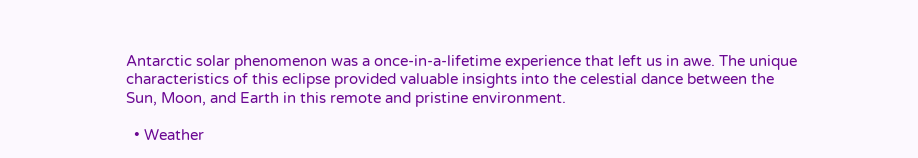Antarctic solar phenomenon was a once-in-a-lifetime experience that left us in awe. The unique characteristics of this eclipse provided valuable insights into the celestial dance between the Sun, Moon, and Earth in this remote and pristine environment.

  • Weather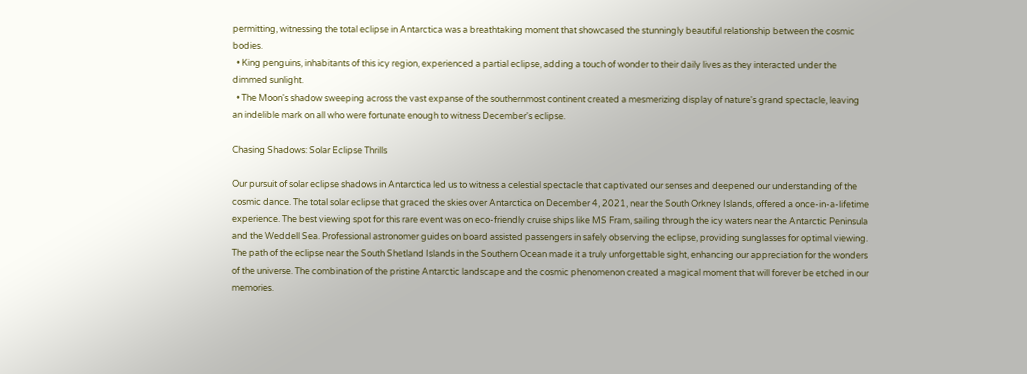permitting, witnessing the total eclipse in Antarctica was a breathtaking moment that showcased the stunningly beautiful relationship between the cosmic bodies.
  • King penguins, inhabitants of this icy region, experienced a partial eclipse, adding a touch of wonder to their daily lives as they interacted under the dimmed sunlight.
  • The Moon's shadow sweeping across the vast expanse of the southernmost continent created a mesmerizing display of nature's grand spectacle, leaving an indelible mark on all who were fortunate enough to witness December's eclipse.

Chasing Shadows: Solar Eclipse Thrills

Our pursuit of solar eclipse shadows in Antarctica led us to witness a celestial spectacle that captivated our senses and deepened our understanding of the cosmic dance. The total solar eclipse that graced the skies over Antarctica on December 4, 2021, near the South Orkney Islands, offered a once-in-a-lifetime experience. The best viewing spot for this rare event was on eco-friendly cruise ships like MS Fram, sailing through the icy waters near the Antarctic Peninsula and the Weddell Sea. Professional astronomer guides on board assisted passengers in safely observing the eclipse, providing sunglasses for optimal viewing. The path of the eclipse near the South Shetland Islands in the Southern Ocean made it a truly unforgettable sight, enhancing our appreciation for the wonders of the universe. The combination of the pristine Antarctic landscape and the cosmic phenomenon created a magical moment that will forever be etched in our memories.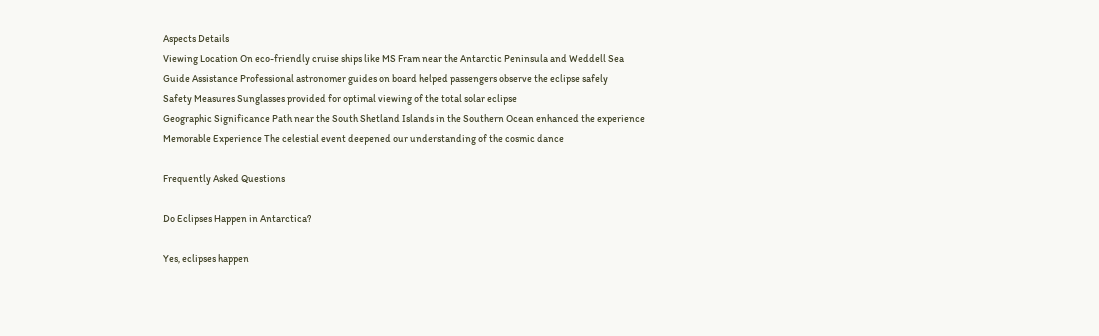Aspects Details
Viewing Location On eco-friendly cruise ships like MS Fram near the Antarctic Peninsula and Weddell Sea
Guide Assistance Professional astronomer guides on board helped passengers observe the eclipse safely
Safety Measures Sunglasses provided for optimal viewing of the total solar eclipse
Geographic Significance Path near the South Shetland Islands in the Southern Ocean enhanced the experience
Memorable Experience The celestial event deepened our understanding of the cosmic dance

Frequently Asked Questions

Do Eclipses Happen in Antarctica?

Yes, eclipses happen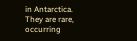in Antarctica. They are rare, occurring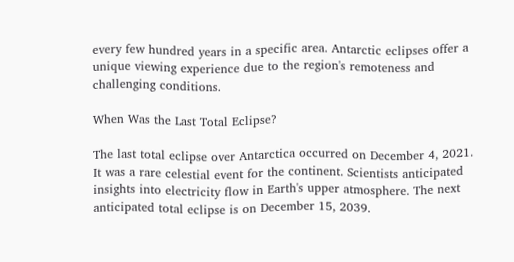every few hundred years in a specific area. Antarctic eclipses offer a unique viewing experience due to the region's remoteness and challenging conditions.

When Was the Last Total Eclipse?

The last total eclipse over Antarctica occurred on December 4, 2021. It was a rare celestial event for the continent. Scientists anticipated insights into electricity flow in Earth's upper atmosphere. The next anticipated total eclipse is on December 15, 2039.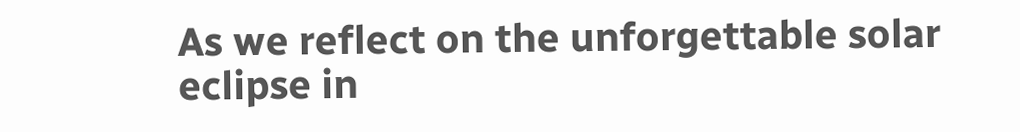As we reflect on the unforgettable solar eclipse in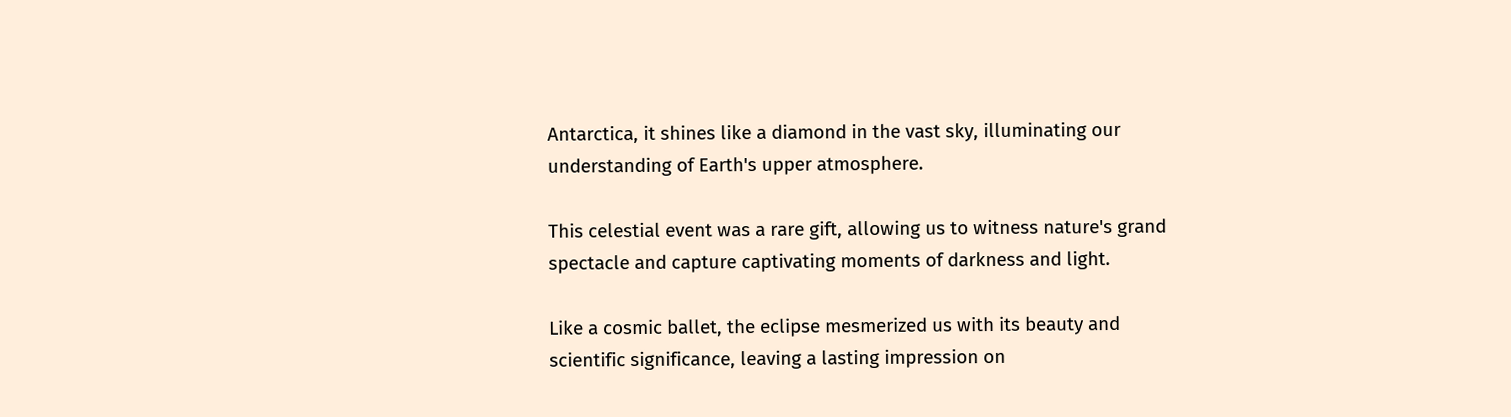Antarctica, it shines like a diamond in the vast sky, illuminating our understanding of Earth's upper atmosphere.

This celestial event was a rare gift, allowing us to witness nature's grand spectacle and capture captivating moments of darkness and light.

Like a cosmic ballet, the eclipse mesmerized us with its beauty and scientific significance, leaving a lasting impression on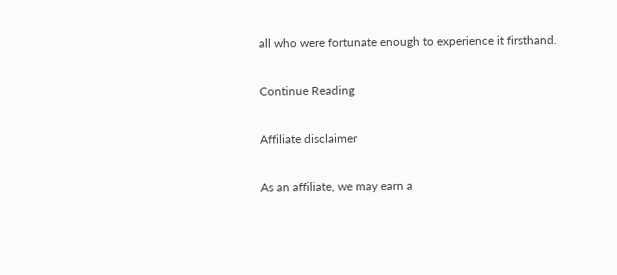all who were fortunate enough to experience it firsthand.

Continue Reading

Affiliate disclaimer

As an affiliate, we may earn a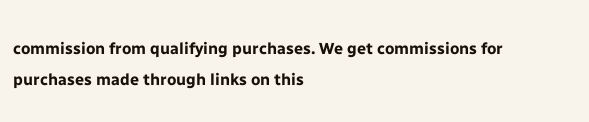commission from qualifying purchases. We get commissions for purchases made through links on this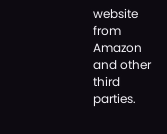website from Amazon and other third parties.